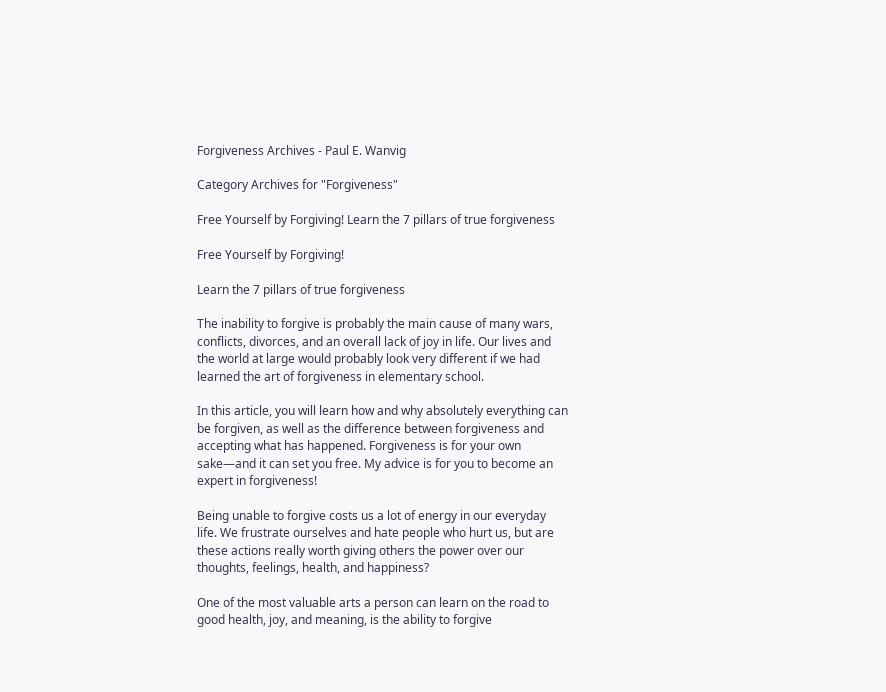Forgiveness Archives - Paul E. Wanvig

Category Archives for "Forgiveness"

Free Yourself by Forgiving! Learn the 7 pillars of true forgiveness

Free Yourself by Forgiving!

Learn the 7 pillars of true forgiveness

The inability to forgive is probably the main cause of many wars, conflicts, divorces, and an overall lack of joy in life. Our lives and the world at large would probably look very different if we had learned the art of forgiveness in elementary school.

In this article, you will learn how and why absolutely everything can be forgiven, as well as the difference between forgiveness and accepting what has happened. Forgiveness is for your own sake—and it can set you free. My advice is for you to become an expert in forgiveness!

Being unable to forgive costs us a lot of energy in our everyday life. We frustrate ourselves and hate people who hurt us, but are these actions really worth giving others the power over our thoughts, feelings, health, and happiness?

One of the most valuable arts a person can learn on the road to good health, joy, and meaning, is the ability to forgive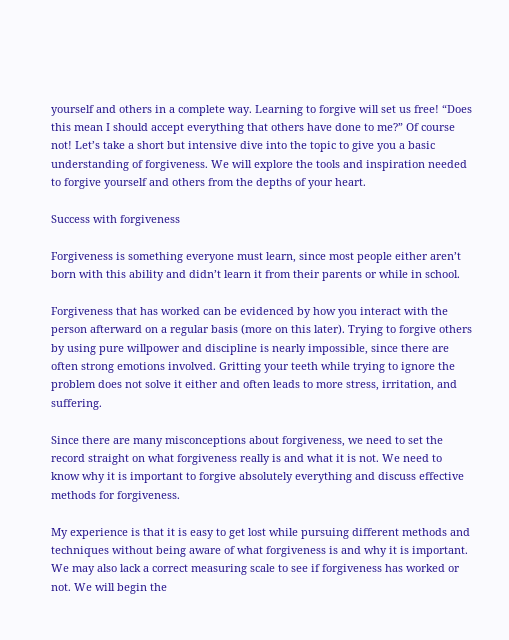yourself and others in a complete way. Learning to forgive will set us free! “Does this mean I should accept everything that others have done to me?” Of course not! Let’s take a short but intensive dive into the topic to give you a basic understanding of forgiveness. We will explore the tools and inspiration needed to forgive yourself and others from the depths of your heart.

Success with forgiveness

Forgiveness is something everyone must learn, since most people either aren’t born with this ability and didn’t learn it from their parents or while in school.

Forgiveness that has worked can be evidenced by how you interact with the person afterward on a regular basis (more on this later). Trying to forgive others by using pure willpower and discipline is nearly impossible, since there are often strong emotions involved. Gritting your teeth while trying to ignore the problem does not solve it either and often leads to more stress, irritation, and suffering.

Since there are many misconceptions about forgiveness, we need to set the record straight on what forgiveness really is and what it is not. We need to know why it is important to forgive absolutely everything and discuss effective methods for forgiveness.

My experience is that it is easy to get lost while pursuing different methods and techniques without being aware of what forgiveness is and why it is important. We may also lack a correct measuring scale to see if forgiveness has worked or not. We will begin the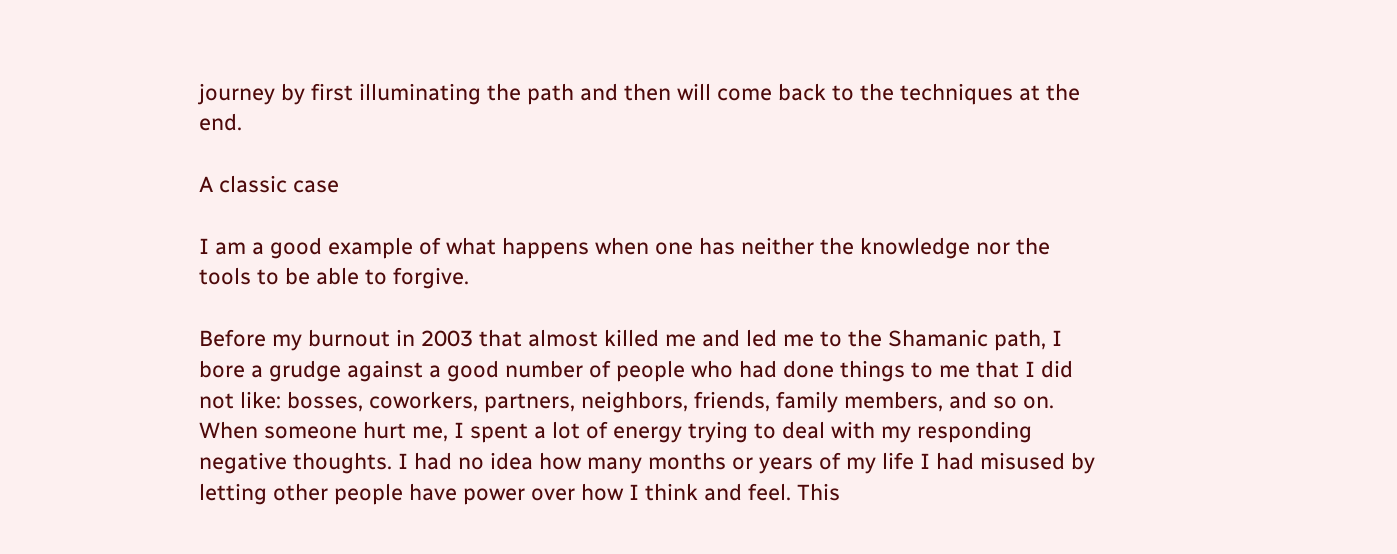journey by first illuminating the path and then will come back to the techniques at the end.

A classic case

I am a good example of what happens when one has neither the knowledge nor the tools to be able to forgive.

Before my burnout in 2003 that almost killed me and led me to the Shamanic path, I bore a grudge against a good number of people who had done things to me that I did not like: bosses, coworkers, partners, neighbors, friends, family members, and so on. When someone hurt me, I spent a lot of energy trying to deal with my responding negative thoughts. I had no idea how many months or years of my life I had misused by letting other people have power over how I think and feel. This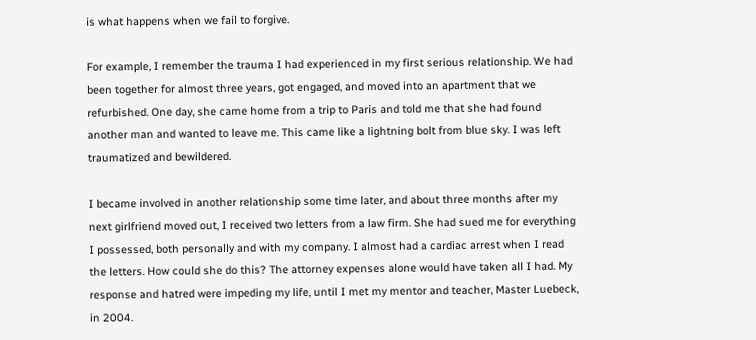is what happens when we fail to forgive.

For example, I remember the trauma I had experienced in my first serious relationship. We had been together for almost three years, got engaged, and moved into an apartment that we refurbished. One day, she came home from a trip to Paris and told me that she had found another man and wanted to leave me. This came like a lightning bolt from blue sky. I was left traumatized and bewildered.

I became involved in another relationship some time later, and about three months after my next girlfriend moved out, I received two letters from a law firm. She had sued me for everything I possessed, both personally and with my company. I almost had a cardiac arrest when I read the letters. How could she do this? The attorney expenses alone would have taken all I had. My response and hatred were impeding my life, until I met my mentor and teacher, Master Luebeck, in 2004.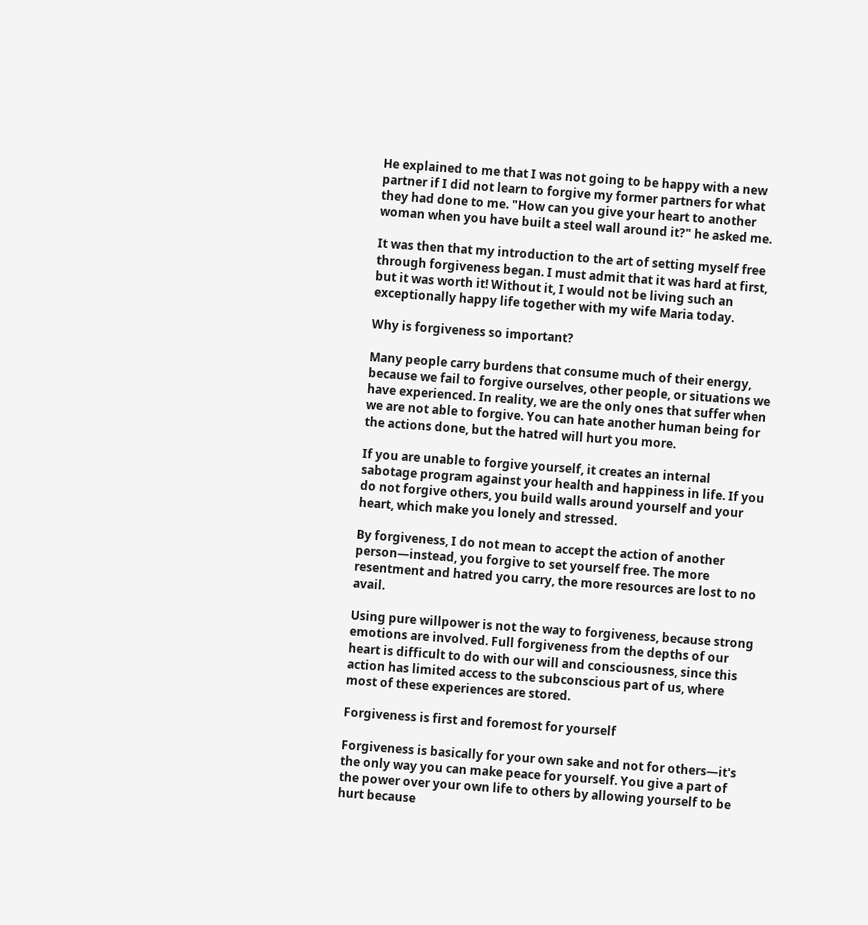He explained to me that I was not going to be happy with a new partner if I did not learn to forgive my former partners for what they had done to me. "How can you give your heart to another woman when you have built a steel wall around it?" he asked me.

It was then that my introduction to the art of setting myself free through forgiveness began. I must admit that it was hard at first, but it was worth it! Without it, I would not be living such an exceptionally happy life together with my wife Maria today.

Why is forgiveness so important?

Many people carry burdens that consume much of their energy, because we fail to forgive ourselves, other people, or situations we have experienced. In reality, we are the only ones that suffer when we are not able to forgive. You can hate another human being for the actions done, but the hatred will hurt you more.

If you are unable to forgive yourself, it creates an internal sabotage program against your health and happiness in life. If you do not forgive others, you build walls around yourself and your heart, which make you lonely and stressed.

By forgiveness, I do not mean to accept the action of another person—instead, you forgive to set yourself free. The more resentment and hatred you carry, the more resources are lost to no avail.

Using pure willpower is not the way to forgiveness, because strong emotions are involved. Full forgiveness from the depths of our heart is difficult to do with our will and consciousness, since this action has limited access to the subconscious part of us, where most of these experiences are stored.

Forgiveness is first and foremost for yourself

Forgiveness is basically for your own sake and not for others—it's the only way you can make peace for yourself. You give a part of the power over your own life to others by allowing yourself to be hurt because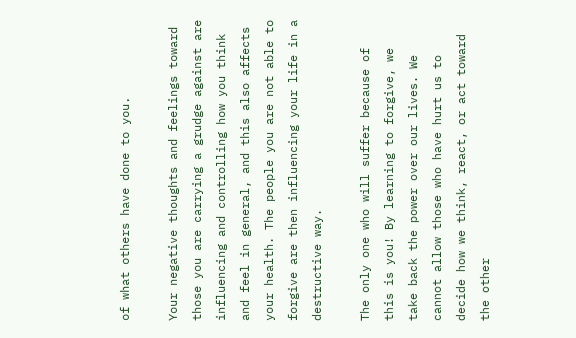of what others have done to you.

Your negative thoughts and feelings toward those you are carrying a grudge against are influencing and controlling how you think and feel in general, and this also affects your health. The people you are not able to forgive are then influencing your life in a destructive way.

The only one who will suffer because of this is you! By learning to forgive, we take back the power over our lives. We cannot allow those who have hurt us to decide how we think, react, or act toward the other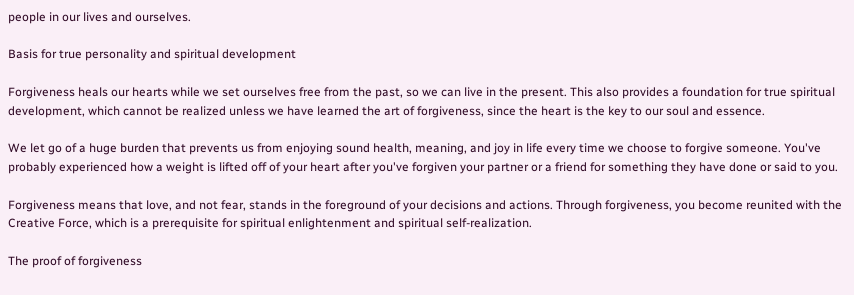people in our lives and ourselves.

Basis for true personality and spiritual development

Forgiveness heals our hearts while we set ourselves free from the past, so we can live in the present. This also provides a foundation for true spiritual development, which cannot be realized unless we have learned the art of forgiveness, since the heart is the key to our soul and essence.

We let go of a huge burden that prevents us from enjoying sound health, meaning, and joy in life every time we choose to forgive someone. You've probably experienced how a weight is lifted off of your heart after you've forgiven your partner or a friend for something they have done or said to you.

Forgiveness means that love, and not fear, stands in the foreground of your decisions and actions. Through forgiveness, you become reunited with the Creative Force, which is a prerequisite for spiritual enlightenment and spiritual self-realization.

The proof of forgiveness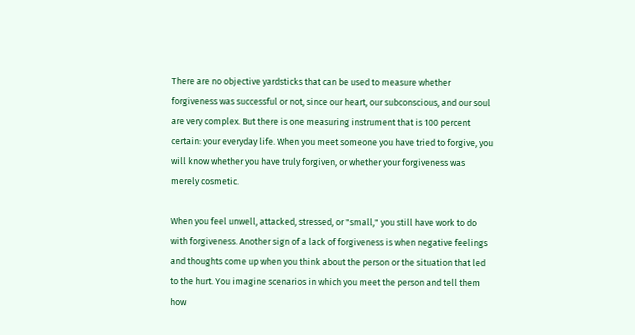There are no objective yardsticks that can be used to measure whether forgiveness was successful or not, since our heart, our subconscious, and our soul are very complex. But there is one measuring instrument that is 100 percent certain: your everyday life. When you meet someone you have tried to forgive, you will know whether you have truly forgiven, or whether your forgiveness was merely cosmetic.

When you feel unwell, attacked, stressed, or "small," you still have work to do with forgiveness. Another sign of a lack of forgiveness is when negative feelings and thoughts come up when you think about the person or the situation that led to the hurt. You imagine scenarios in which you meet the person and tell them how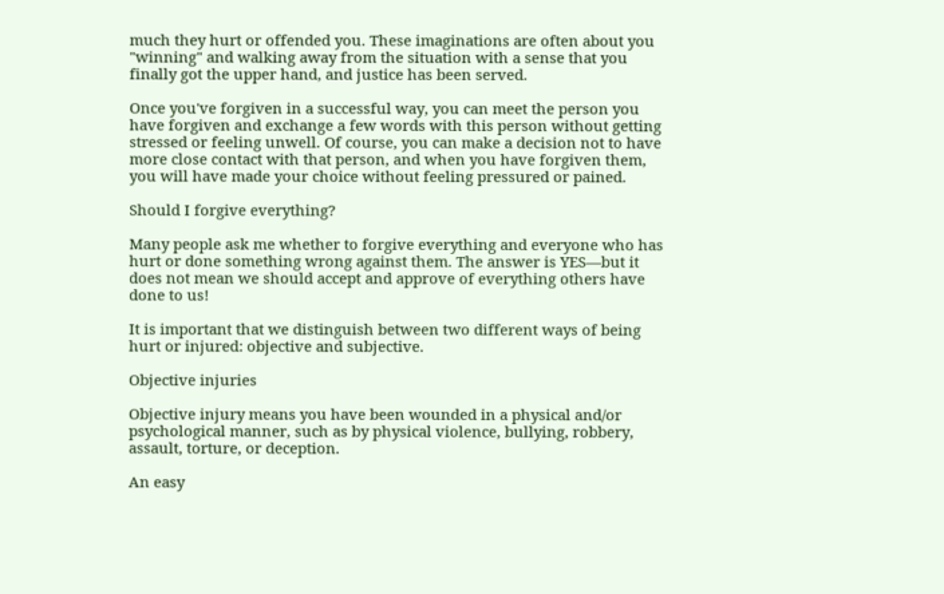much they hurt or offended you. These imaginations are often about you "winning" and walking away from the situation with a sense that you finally got the upper hand, and justice has been served.

Once you've forgiven in a successful way, you can meet the person you have forgiven and exchange a few words with this person without getting stressed or feeling unwell. Of course, you can make a decision not to have more close contact with that person, and when you have forgiven them, you will have made your choice without feeling pressured or pained.

Should I forgive everything?

Many people ask me whether to forgive everything and everyone who has hurt or done something wrong against them. The answer is YES—but it does not mean we should accept and approve of everything others have done to us!

It is important that we distinguish between two different ways of being hurt or injured: objective and subjective.

Objective injuries

Objective injury means you have been wounded in a physical and/or psychological manner, such as by physical violence, bullying, robbery, assault, torture, or deception.

An easy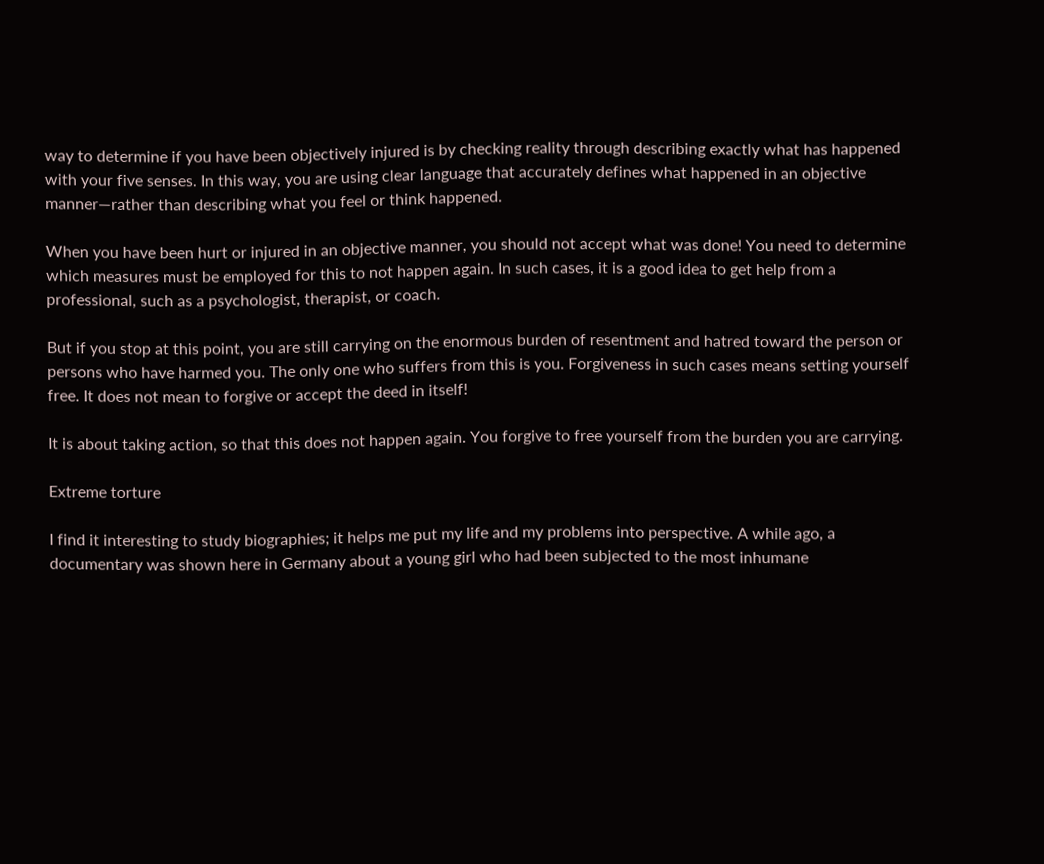way to determine if you have been objectively injured is by checking reality through describing exactly what has happened with your five senses. In this way, you are using clear language that accurately defines what happened in an objective manner—rather than describing what you feel or think happened.

When you have been hurt or injured in an objective manner, you should not accept what was done! You need to determine which measures must be employed for this to not happen again. In such cases, it is a good idea to get help from a professional, such as a psychologist, therapist, or coach.

But if you stop at this point, you are still carrying on the enormous burden of resentment and hatred toward the person or persons who have harmed you. The only one who suffers from this is you. Forgiveness in such cases means setting yourself free. It does not mean to forgive or accept the deed in itself!

It is about taking action, so that this does not happen again. You forgive to free yourself from the burden you are carrying.

Extreme torture

I find it interesting to study biographies; it helps me put my life and my problems into perspective. A while ago, a documentary was shown here in Germany about a young girl who had been subjected to the most inhumane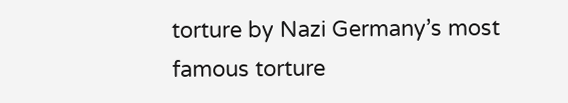torture by Nazi Germany’s most famous torture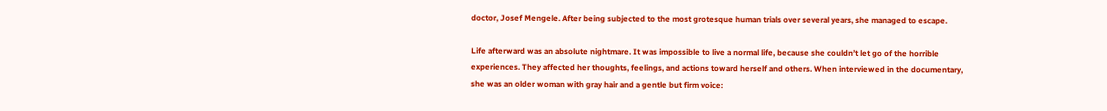doctor, Josef Mengele. After being subjected to the most grotesque human trials over several years, she managed to escape.

Life afterward was an absolute nightmare. It was impossible to live a normal life, because she couldn’t let go of the horrible experiences. They affected her thoughts, feelings, and actions toward herself and others. When interviewed in the documentary, she was an older woman with gray hair and a gentle but firm voice: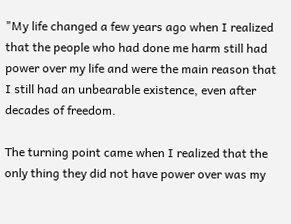"My life changed a few years ago when I realized that the people who had done me harm still had power over my life and were the main reason that I still had an unbearable existence, even after decades of freedom.

The turning point came when I realized that the only thing they did not have power over was my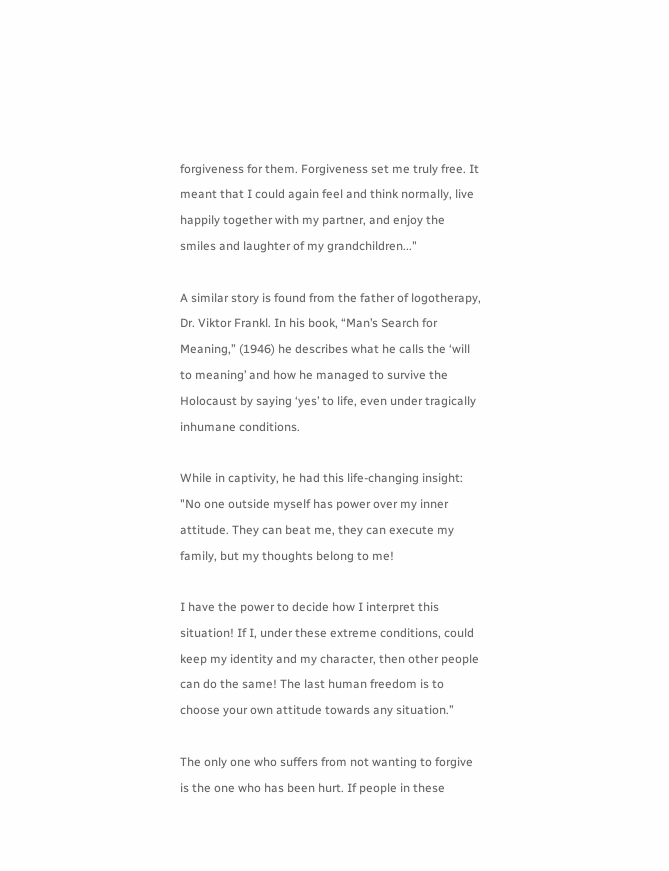forgiveness for them. Forgiveness set me truly free. It meant that I could again feel and think normally, live happily together with my partner, and enjoy the smiles and laughter of my grandchildren..."

A similar story is found from the father of logotherapy, Dr. Viktor Frankl. In his book, “Man’s Search for Meaning,” (1946) he describes what he calls the ‘will to meaning’ and how he managed to survive the Holocaust by saying ‘yes’ to life, even under tragically inhumane conditions.

While in captivity, he had this life-changing insight: "No one outside myself has power over my inner attitude. They can beat me, they can execute my family, but my thoughts belong to me!

I have the power to decide how I interpret this situation! If I, under these extreme conditions, could keep my identity and my character, then other people can do the same! The last human freedom is to choose your own attitude towards any situation.”

The only one who suffers from not wanting to forgive is the one who has been hurt. If people in these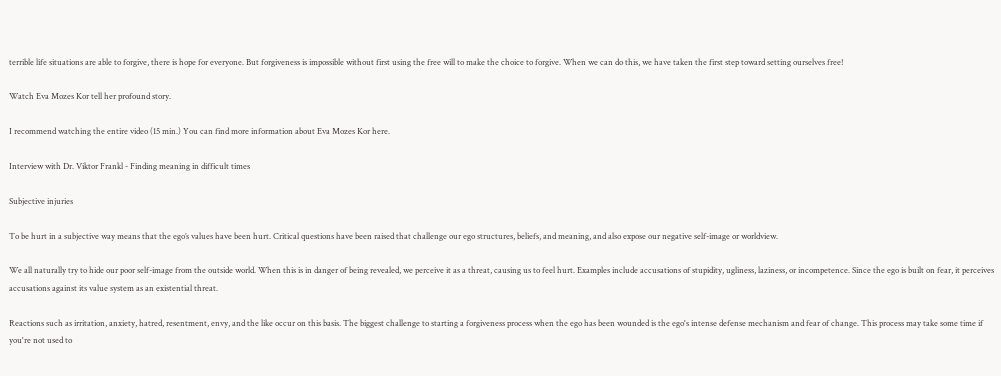terrible life situations are able to forgive, there is hope for everyone. But forgiveness is impossible without first using the free will to make the choice to forgive. When we can do this, we have taken the first step toward setting ourselves free!

Watch Eva Mozes Kor tell her profound story.

I recommend watching the entire video (15 min.) You can find more information about Eva Mozes Kor here.

Interview with Dr. Viktor Frankl - Finding meaning in difficult times

Subjective injuries

To be hurt in a subjective way means that the ego’s values have been hurt. Critical questions have been raised that challenge our ego structures, beliefs, and meaning, and also expose our negative self-image or worldview.

We all naturally try to hide our poor self-image from the outside world. When this is in danger of being revealed, we perceive it as a threat, causing us to feel hurt. Examples include accusations of stupidity, ugliness, laziness, or incompetence. Since the ego is built on fear, it perceives accusations against its value system as an existential threat.

Reactions such as irritation, anxiety, hatred, resentment, envy, and the like occur on this basis. The biggest challenge to starting a forgiveness process when the ego has been wounded is the ego's intense defense mechanism and fear of change. This process may take some time if you're not used to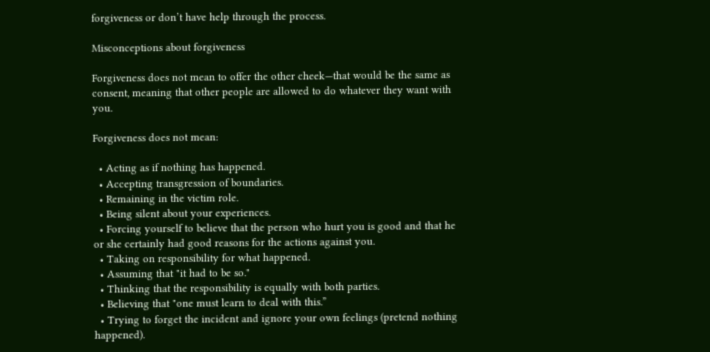forgiveness or don’t have help through the process.

Misconceptions about forgiveness

Forgiveness does not mean to offer the other cheek—that would be the same as consent, meaning that other people are allowed to do whatever they want with you.

Forgiveness does not mean:

  • Acting as if nothing has happened.
  • Accepting transgression of boundaries.
  • Remaining in the victim role.
  • Being silent about your experiences.
  • Forcing yourself to believe that the person who hurt you is good and that he or she certainly had good reasons for the actions against you.
  • Taking on responsibility for what happened.
  • Assuming that "it had to be so."
  • Thinking that the responsibility is equally with both parties.
  • Believing that "one must learn to deal with this.”
  • Trying to forget the incident and ignore your own feelings (pretend nothing happened).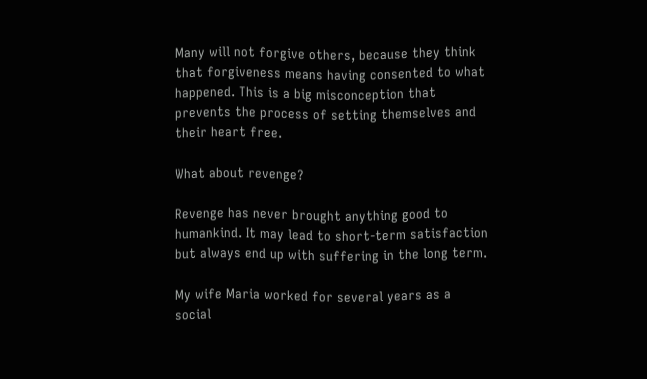Many will not forgive others, because they think that forgiveness means having consented to what happened. This is a big misconception that prevents the process of setting themselves and their heart free.

What about revenge?

Revenge has never brought anything good to humankind. It may lead to short-term satisfaction but always end up with suffering in the long term.

My wife Maria worked for several years as a social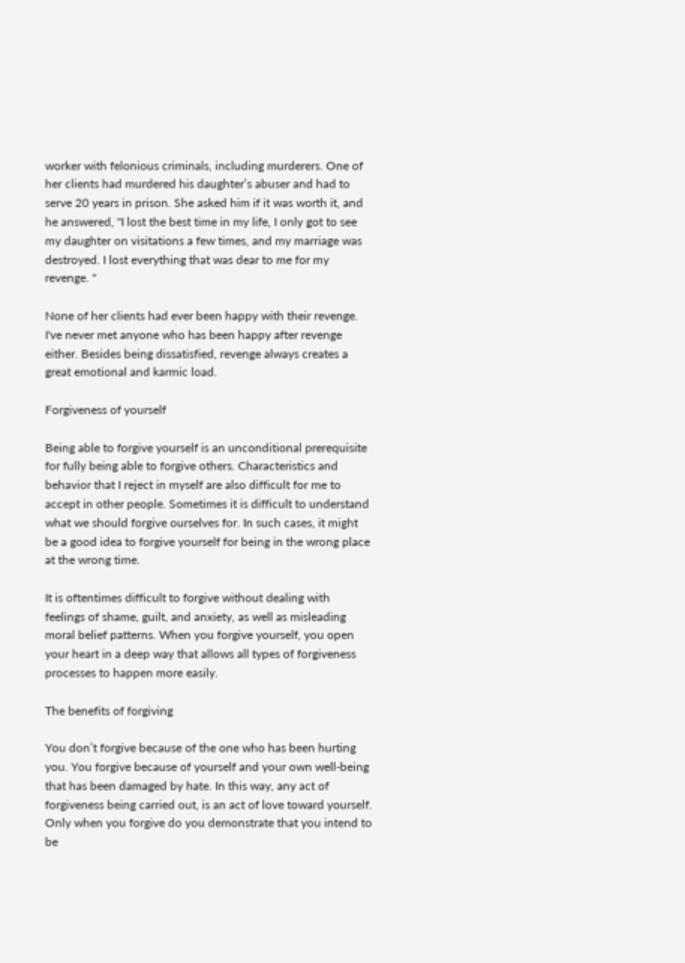worker with felonious criminals, including murderers. One of her clients had murdered his daughter’s abuser and had to serve 20 years in prison. She asked him if it was worth it, and he answered, "I lost the best time in my life, I only got to see my daughter on visitations a few times, and my marriage was destroyed. I lost everything that was dear to me for my revenge. "

None of her clients had ever been happy with their revenge. I've never met anyone who has been happy after revenge either. Besides being dissatisfied, revenge always creates a great emotional and karmic load.

Forgiveness of yourself

Being able to forgive yourself is an unconditional prerequisite for fully being able to forgive others. Characteristics and behavior that I reject in myself are also difficult for me to accept in other people. Sometimes it is difficult to understand what we should forgive ourselves for. In such cases, it might be a good idea to forgive yourself for being in the wrong place at the wrong time.

It is oftentimes difficult to forgive without dealing with feelings of shame, guilt, and anxiety, as well as misleading moral belief patterns. When you forgive yourself, you open your heart in a deep way that allows all types of forgiveness processes to happen more easily.

The benefits of forgiving

You don’t forgive because of the one who has been hurting you. You forgive because of yourself and your own well-being that has been damaged by hate. In this way, any act of forgiveness being carried out, is an act of love toward yourself. Only when you forgive do you demonstrate that you intend to be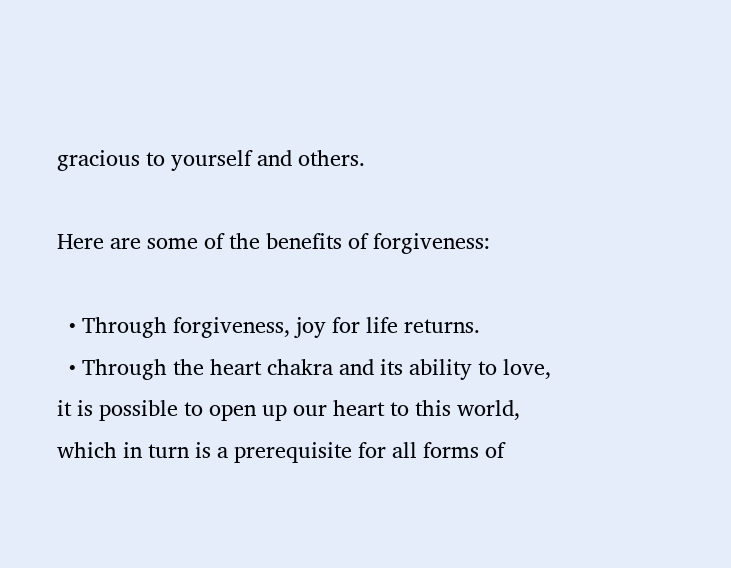gracious to yourself and others.

Here are some of the benefits of forgiveness:

  • Through forgiveness, joy for life returns.
  • Through the heart chakra and its ability to love, it is possible to open up our heart to this world, which in turn is a prerequisite for all forms of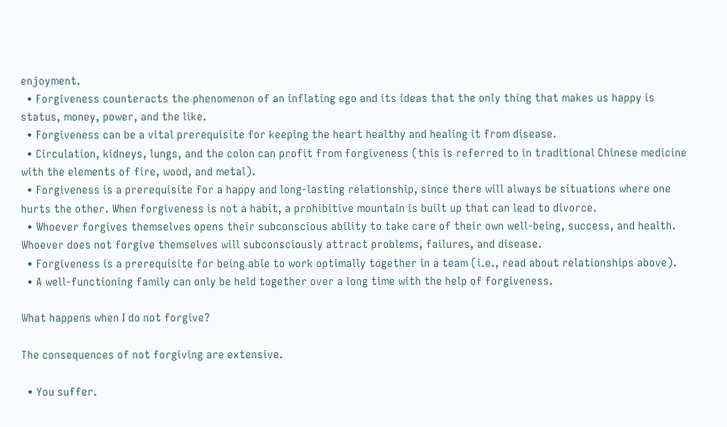enjoyment.
  • Forgiveness counteracts the phenomenon of an inflating ego and its ideas that the only thing that makes us happy is status, money, power, and the like.
  • Forgiveness can be a vital prerequisite for keeping the heart healthy and healing it from disease.
  • Circulation, kidneys, lungs, and the colon can profit from forgiveness (this is referred to in traditional Chinese medicine with the elements of fire, wood, and metal).
  • Forgiveness is a prerequisite for a happy and long-lasting relationship, since there will always be situations where one hurts the other. When forgiveness is not a habit, a prohibitive mountain is built up that can lead to divorce.
  • Whoever forgives themselves opens their subconscious ability to take care of their own well-being, success, and health. Whoever does not forgive themselves will subconsciously attract problems, failures, and disease.
  • Forgiveness is a prerequisite for being able to work optimally together in a team (i.e., read about relationships above).
  • A well-functioning family can only be held together over a long time with the help of forgiveness.

What happens when I do not forgive?

The consequences of not forgiving are extensive.

  • You suffer.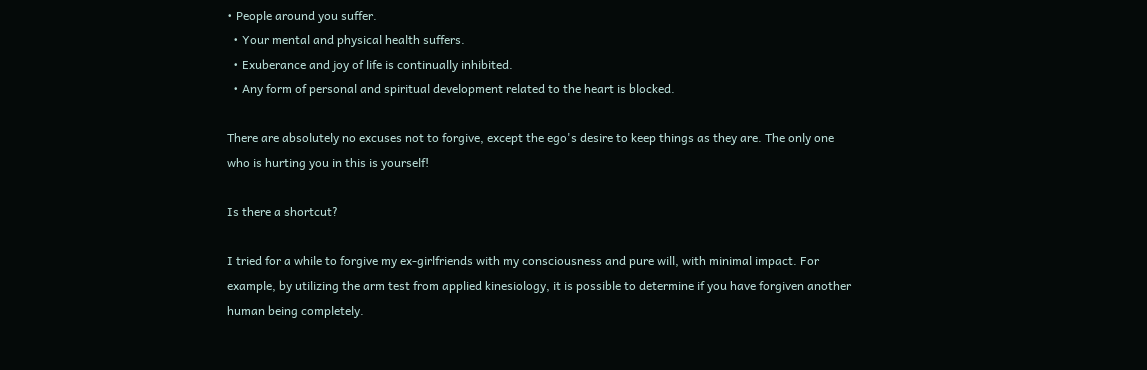• People around you suffer.
  • Your mental and physical health suffers.
  • Exuberance and joy of life is continually inhibited.
  • Any form of personal and spiritual development related to the heart is blocked.

There are absolutely no excuses not to forgive, except the ego's desire to keep things as they are. The only one who is hurting you in this is yourself!

Is there a shortcut?

I tried for a while to forgive my ex-girlfriends with my consciousness and pure will, with minimal impact. For example, by utilizing the arm test from applied kinesiology, it is possible to determine if you have forgiven another human being completely.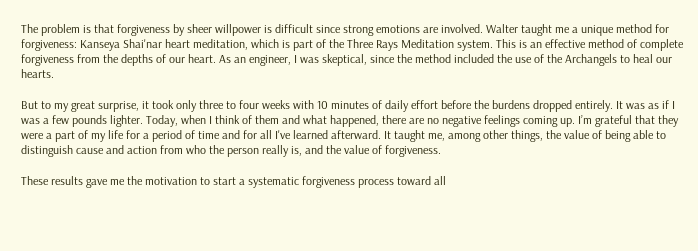The problem is that forgiveness by sheer willpower is difficult since strong emotions are involved. Walter taught me a unique method for forgiveness: Kanseya Shai'nar heart meditation, which is part of the Three Rays Meditation system. This is an effective method of complete forgiveness from the depths of our heart. As an engineer, I was skeptical, since the method included the use of the Archangels to heal our hearts.

But to my great surprise, it took only three to four weeks with 10 minutes of daily effort before the burdens dropped entirely. It was as if I was a few pounds lighter. Today, when I think of them and what happened, there are no negative feelings coming up. I’m grateful that they were a part of my life for a period of time and for all I've learned afterward. It taught me, among other things, the value of being able to distinguish cause and action from who the person really is, and the value of forgiveness.

These results gave me the motivation to start a systematic forgiveness process toward all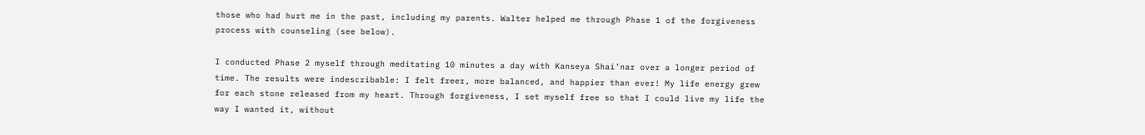those who had hurt me in the past, including my parents. Walter helped me through Phase 1 of the forgiveness process with counseling (see below).

I conducted Phase 2 myself through meditating 10 minutes a day with Kanseya Shai’nar over a longer period of time. The results were indescribable: I felt freer, more balanced, and happier than ever! My life energy grew for each stone released from my heart. Through forgiveness, I set myself free so that I could live my life the way I wanted it, without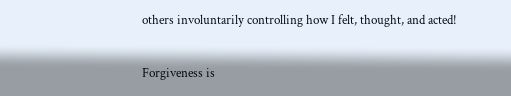others involuntarily controlling how I felt, thought, and acted!

Forgiveness is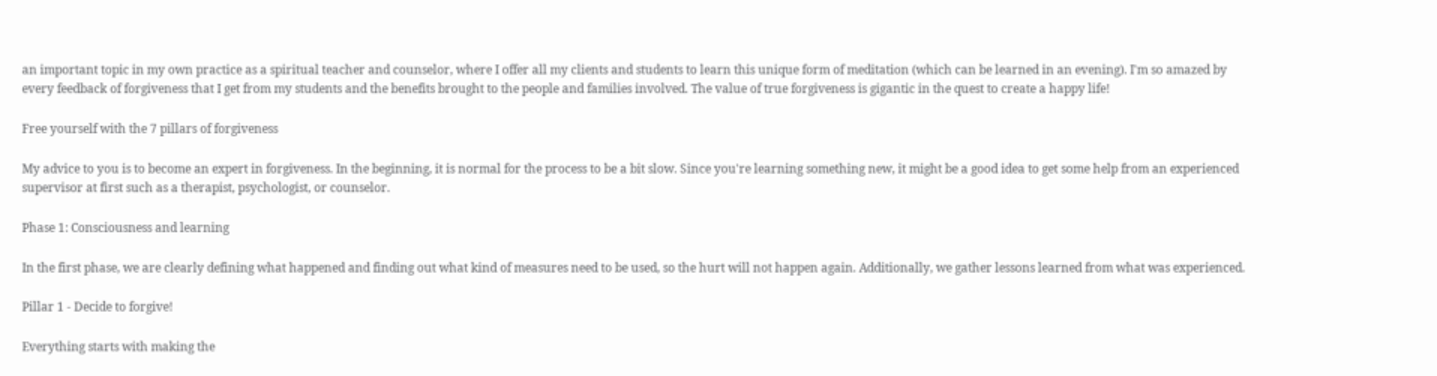an important topic in my own practice as a spiritual teacher and counselor, where I offer all my clients and students to learn this unique form of meditation (which can be learned in an evening). I'm so amazed by every feedback of forgiveness that I get from my students and the benefits brought to the people and families involved. The value of true forgiveness is gigantic in the quest to create a happy life!

Free yourself with the 7 pillars of forgiveness

My advice to you is to become an expert in forgiveness. In the beginning, it is normal for the process to be a bit slow. Since you're learning something new, it might be a good idea to get some help from an experienced supervisor at first such as a therapist, psychologist, or counselor.

Phase 1: Consciousness and learning

In the first phase, we are clearly defining what happened and finding out what kind of measures need to be used, so the hurt will not happen again. Additionally, we gather lessons learned from what was experienced.

Pillar 1 - Decide to forgive!

Everything starts with making the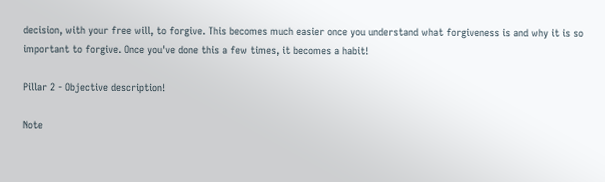decision, with your free will, to forgive. This becomes much easier once you understand what forgiveness is and why it is so important to forgive. Once you've done this a few times, it becomes a habit!

Pillar 2 - Objective description!

Note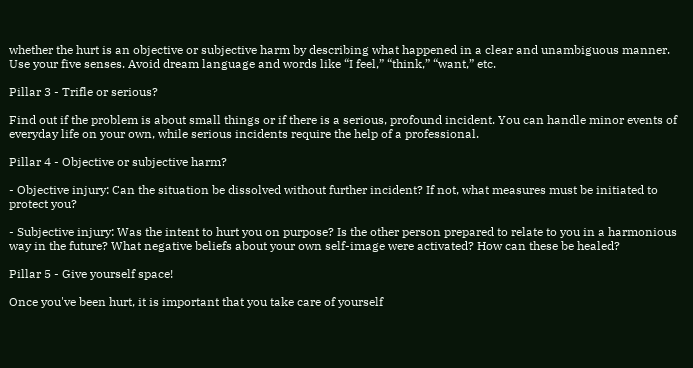whether the hurt is an objective or subjective harm by describing what happened in a clear and unambiguous manner. Use your five senses. Avoid dream language and words like “I feel,” “think,” “want,” etc.

Pillar 3 - Trifle or serious?

Find out if the problem is about small things or if there is a serious, profound incident. You can handle minor events of everyday life on your own, while serious incidents require the help of a professional.

Pillar 4 - Objective or subjective harm?

- Objective injury: Can the situation be dissolved without further incident? If not, what measures must be initiated to protect you?

- Subjective injury: Was the intent to hurt you on purpose? Is the other person prepared to relate to you in a harmonious way in the future? What negative beliefs about your own self-image were activated? How can these be healed?

Pillar 5 - Give yourself space!

Once you've been hurt, it is important that you take care of yourself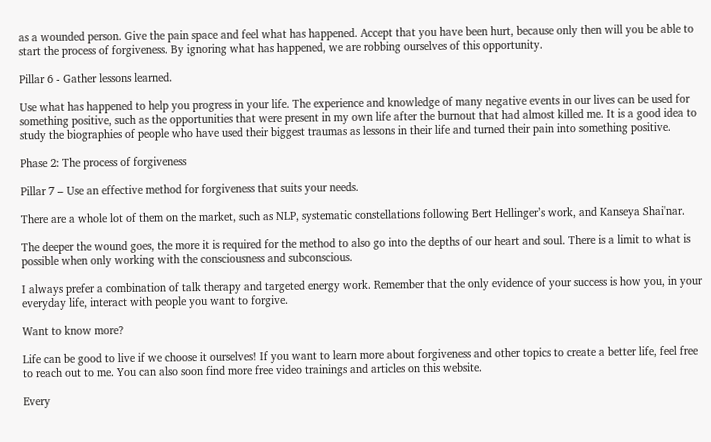as a wounded person. Give the pain space and feel what has happened. Accept that you have been hurt, because only then will you be able to start the process of forgiveness. By ignoring what has happened, we are robbing ourselves of this opportunity.

Pillar 6 - Gather lessons learned.

Use what has happened to help you progress in your life. The experience and knowledge of many negative events in our lives can be used for something positive, such as the opportunities that were present in my own life after the burnout that had almost killed me. It is a good idea to study the biographies of people who have used their biggest traumas as lessons in their life and turned their pain into something positive.

Phase 2: The process of forgiveness

Pillar 7 – Use an effective method for forgiveness that suits your needs.

There are a whole lot of them on the market, such as NLP, systematic constellations following Bert Hellinger’s work, and Kanseya Shai'nar.

The deeper the wound goes, the more it is required for the method to also go into the depths of our heart and soul. There is a limit to what is possible when only working with the consciousness and subconscious.

I always prefer a combination of talk therapy and targeted energy work. Remember that the only evidence of your success is how you, in your everyday life, interact with people you want to forgive.

Want to know more?

Life can be good to live if we choose it ourselves! If you want to learn more about forgiveness and other topics to create a better life, feel free to reach out to me. You can also soon find more free video trainings and articles on this website.

Every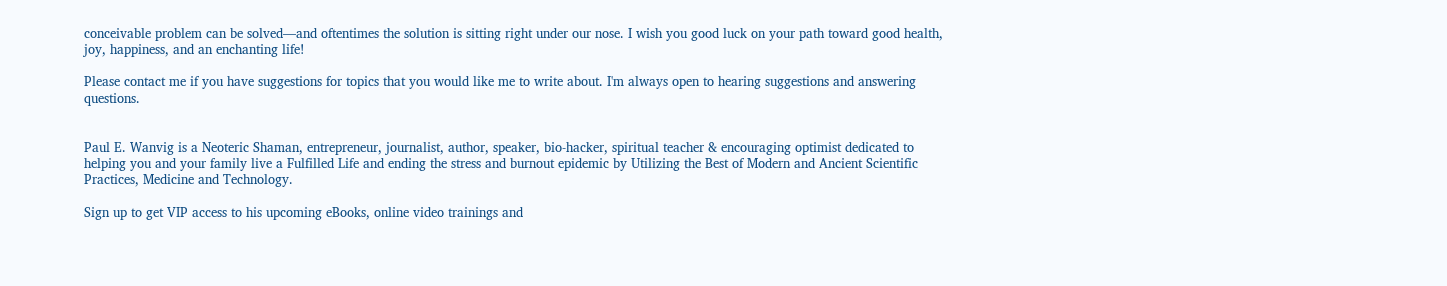conceivable problem can be solved—and oftentimes the solution is sitting right under our nose. I wish you good luck on your path toward good health, joy, happiness, and an enchanting life!

Please contact me if you have suggestions for topics that you would like me to write about. I'm always open to hearing suggestions and answering questions.


Paul E. Wanvig is a Neoteric Shaman, entrepreneur, journalist, author, speaker, bio-hacker, spiritual teacher & encouraging optimist dedicated to helping you and your family live a Fulfilled Life and ending the stress and burnout epidemic by Utilizing the Best of Modern and Ancient Scientific Practices, Medicine and Technology.

Sign up to get VIP access to his upcoming eBooks, online video trainings and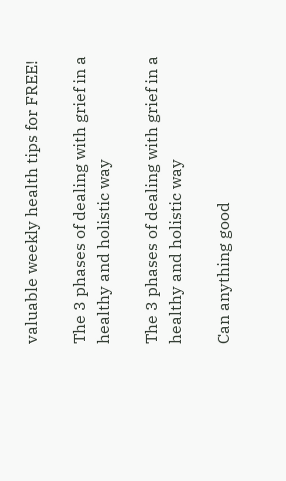valuable weekly health tips for FREE!

The 3 phases of dealing with grief in a healthy and holistic way

The 3 phases of dealing with grief in a healthy and holistic way

Can anything good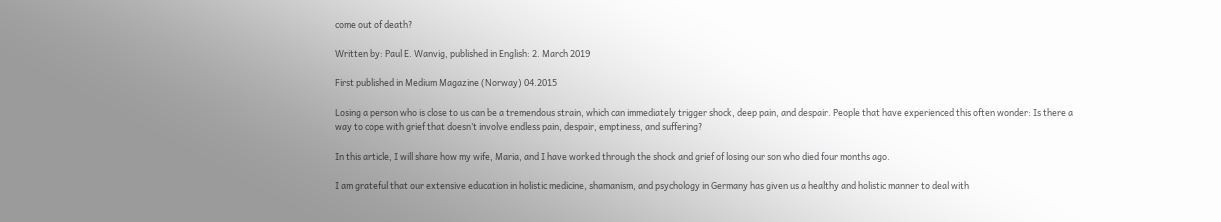come out of death?

Written by: Paul E. Wanvig, published in English: 2. March 2019

First published in Medium Magazine (Norway) 04.2015

Losing a person who is close to us can be a tremendous strain, which can immediately trigger shock, deep pain, and despair. People that have experienced this often wonder: Is there a way to cope with grief that doesn’t involve endless pain, despair, emptiness, and suffering?

In this article, I will share how my wife, Maria, and I have worked through the shock and grief of losing our son who died four months ago.

I am grateful that our extensive education in holistic medicine, shamanism, and psychology in Germany has given us a healthy and holistic manner to deal with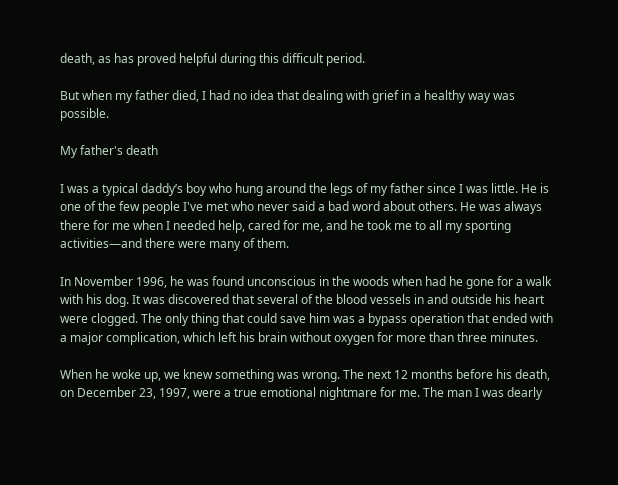death, as has proved helpful during this difficult period.

But when my father died, I had no idea that dealing with grief in a healthy way was possible.

My father's death

I was a typical daddy’s boy who hung around the legs of my father since I was little. He is one of the few people I've met who never said a bad word about others. He was always there for me when I needed help, cared for me, and he took me to all my sporting activities—and there were many of them.

In November 1996, he was found unconscious in the woods when had he gone for a walk with his dog. It was discovered that several of the blood vessels in and outside his heart were clogged. The only thing that could save him was a bypass operation that ended with a major complication, which left his brain without oxygen for more than three minutes.

When he woke up, we knew something was wrong. The next 12 months before his death, on December 23, 1997, were a true emotional nightmare for me. The man I was dearly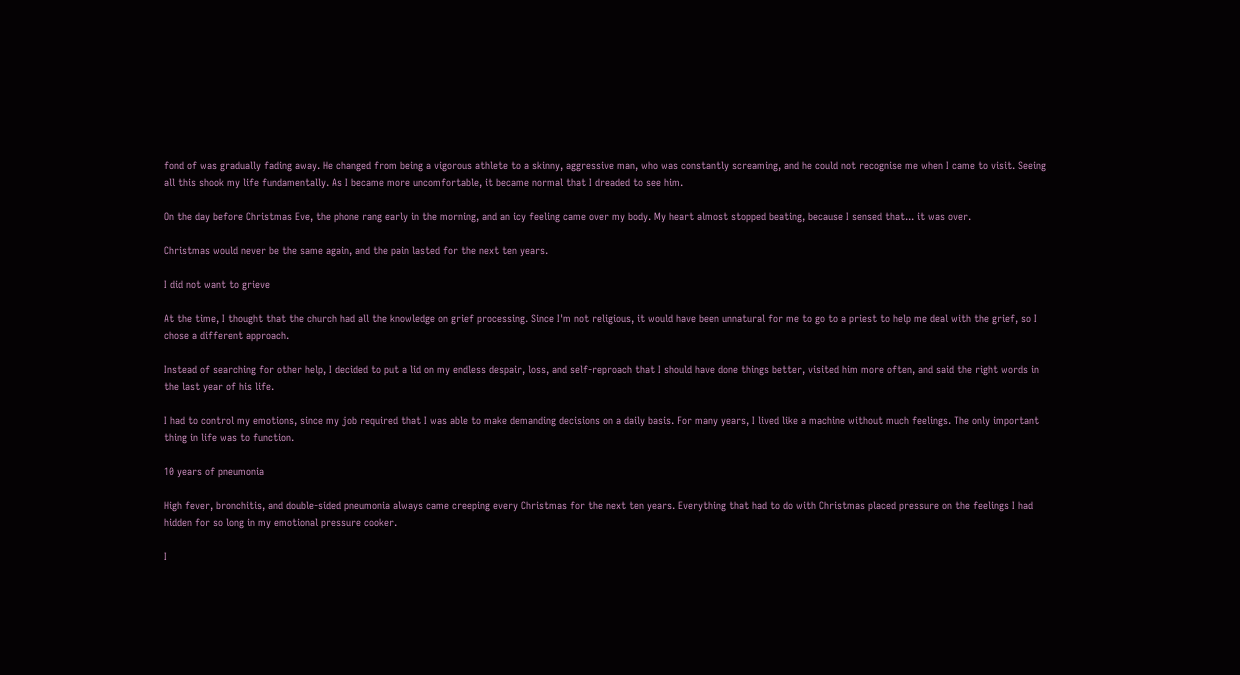fond of was gradually fading away. He changed from being a vigorous athlete to a skinny, aggressive man, who was constantly screaming, and he could not recognise me when I came to visit. Seeing all this shook my life fundamentally. As I became more uncomfortable, it became normal that I dreaded to see him.

On the day before Christmas Eve, the phone rang early in the morning, and an icy feeling came over my body. My heart almost stopped beating, because I sensed that... it was over.

Christmas would never be the same again, and the pain lasted for the next ten years.

I did not want to grieve

At the time, I thought that the church had all the knowledge on grief processing. Since I'm not religious, it would have been unnatural for me to go to a priest to help me deal with the grief, so I chose a different approach.

Instead of searching for other help, I decided to put a lid on my endless despair, loss, and self-reproach that I should have done things better, visited him more often, and said the right words in the last year of his life.

I had to control my emotions, since my job required that I was able to make demanding decisions on a daily basis. For many years, I lived like a machine without much feelings. The only important thing in life was to function.

10 years of pneumonia

High fever, bronchitis, and double-sided pneumonia always came creeping every Christmas for the next ten years. Everything that had to do with Christmas placed pressure on the feelings I had hidden for so long in my emotional pressure cooker.

I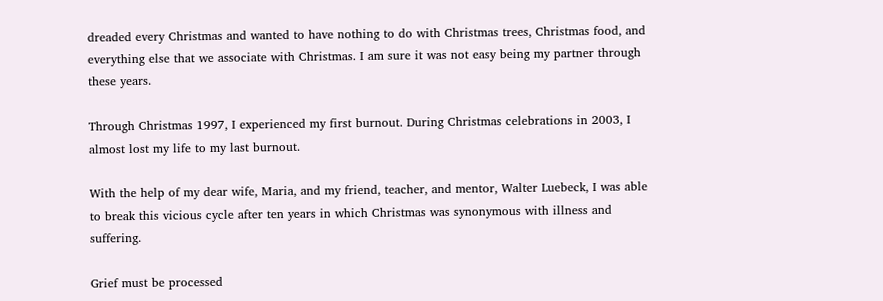dreaded every Christmas and wanted to have nothing to do with Christmas trees, Christmas food, and everything else that we associate with Christmas. I am sure it was not easy being my partner through these years.

Through Christmas 1997, I experienced my first burnout. During Christmas celebrations in 2003, I almost lost my life to my last burnout.

With the help of my dear wife, Maria, and my friend, teacher, and mentor, Walter Luebeck, I was able to break this vicious cycle after ten years in which Christmas was synonymous with illness and suffering.

Grief must be processed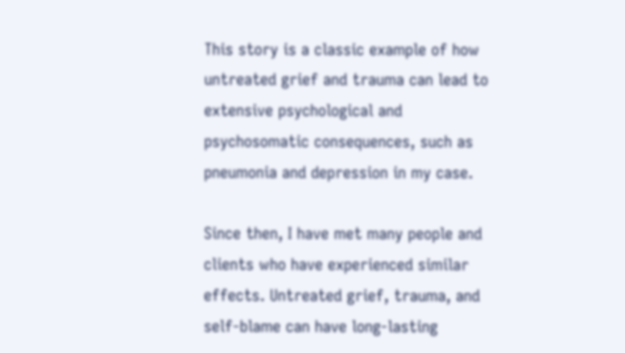This story is a classic example of how untreated grief and trauma can lead to extensive psychological and psychosomatic consequences, such as pneumonia and depression in my case.

Since then, I have met many people and clients who have experienced similar effects. Untreated grief, trauma, and self-blame can have long-lasting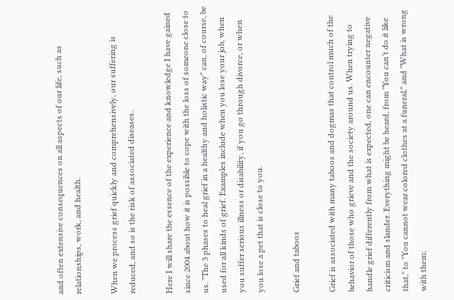and often extensive consequences on all aspects of our life, such as relationships, work, and health.

When we process grief quickly and comprehensively, our suffering is reduced, and so is the risk of associated diseases.

Here I will share the essence of the experience and knowledge I have gained since 2004 about how it is possible to cope with the loss of someone close to us. "The 3 phases to heal grief in a healthy and holistic way" can, of course, be used for all kinds of grief. Examples include when you lose your job, when you suffer serious illness or disability, if you go through divorce, or when you lose a pet that is close to you.

Grief and taboos

Grief is associated with many taboos and dogmas that control much of the behavior of those who grieve and the society around us. When trying to handle grief differently from what is expected, one can encounter negative criticism and slander. Everything might be heard, from "You can’t do it like that," to "You cannot wear colored clothes at a funeral," and "What is wrong with them;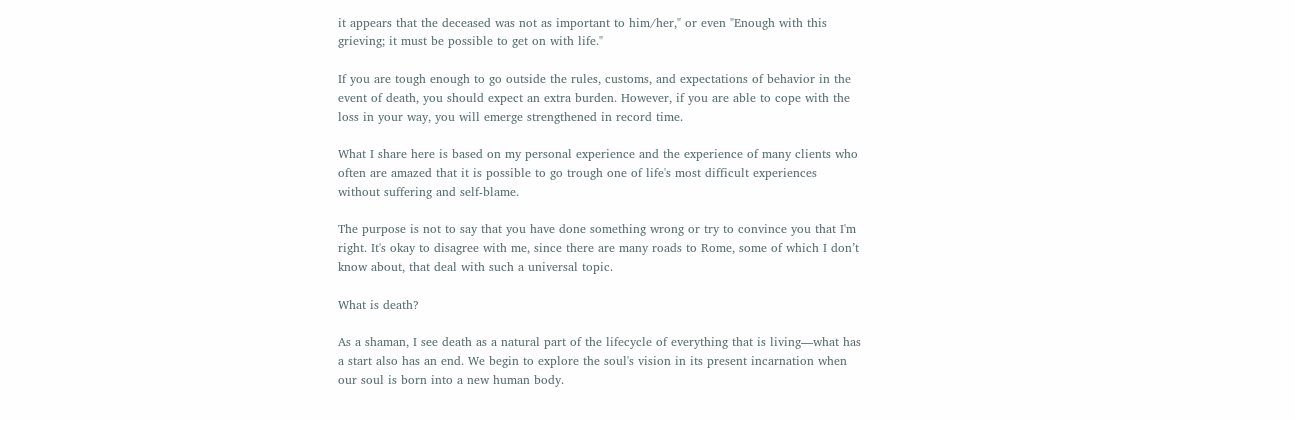it appears that the deceased was not as important to him/her," or even "Enough with this grieving; it must be possible to get on with life."

If you are tough enough to go outside the rules, customs, and expectations of behavior in the event of death, you should expect an extra burden. However, if you are able to cope with the loss in your way, you will emerge strengthened in record time.

What I share here is based on my personal experience and the experience of many clients who often are amazed that it is possible to go trough one of life's most difficult experiences without suffering and self-blame.

The purpose is not to say that you have done something wrong or try to convince you that I'm right. It's okay to disagree with me, since there are many roads to Rome, some of which I don’t know about, that deal with such a universal topic.

What is death?

As a shaman, I see death as a natural part of the lifecycle of everything that is living—what has a start also has an end. We begin to explore the soul's vision in its present incarnation when our soul is born into a new human body.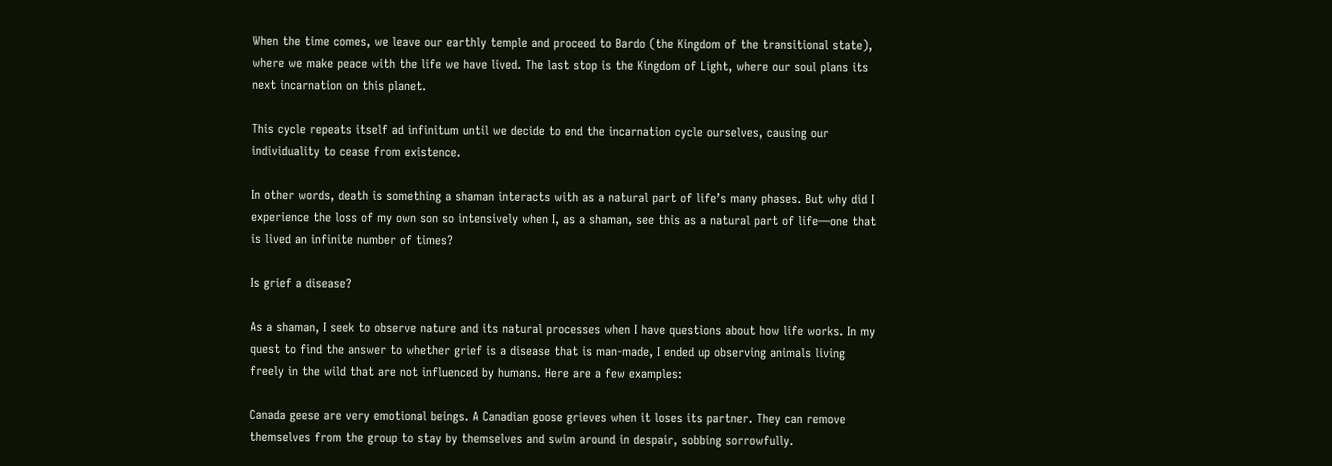When the time comes, we leave our earthly temple and proceed to Bardo (the Kingdom of the transitional state), where we make peace with the life we have lived. The last stop is the Kingdom of Light, where our soul plans its next incarnation on this planet.

This cycle repeats itself ad infinitum until we decide to end the incarnation cycle ourselves, causing our individuality to cease from existence.

In other words, death is something a shaman interacts with as a natural part of life’s many phases. But why did I experience the loss of my own son so intensively when I, as a shaman, see this as a natural part of life—one that is lived an infinite number of times?

Is grief a disease?

As a shaman, I seek to observe nature and its natural processes when I have questions about how life works. In my quest to find the answer to whether grief is a disease that is man-made, I ended up observing animals living freely in the wild that are not influenced by humans. Here are a few examples:

Canada geese are very emotional beings. A Canadian goose grieves when it loses its partner. They can remove themselves from the group to stay by themselves and swim around in despair, sobbing sorrowfully.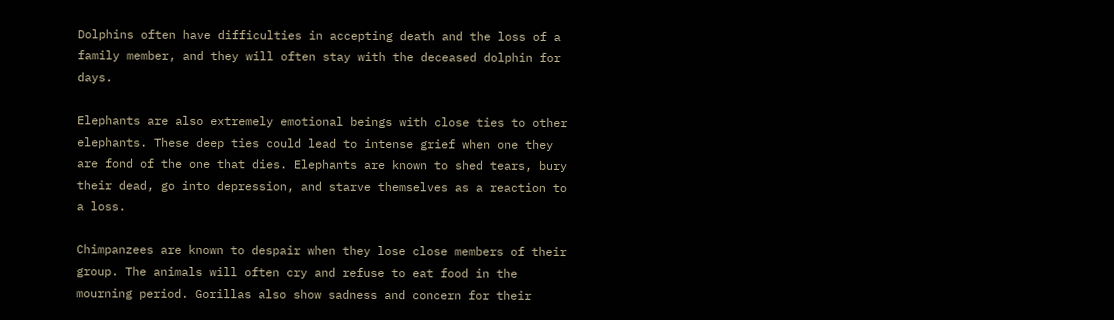Dolphins often have difficulties in accepting death and the loss of a family member, and they will often stay with the deceased dolphin for days.

Elephants are also extremely emotional beings with close ties to other elephants. These deep ties could lead to intense grief when one they are fond of the one that dies. Elephants are known to shed tears, bury their dead, go into depression, and starve themselves as a reaction to a loss.

Chimpanzees are known to despair when they lose close members of their group. The animals will often cry and refuse to eat food in the mourning period. Gorillas also show sadness and concern for their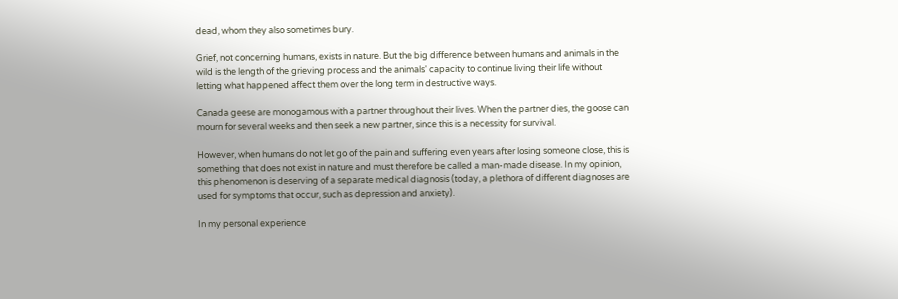dead, whom they also sometimes bury.

Grief, not concerning humans, exists in nature. But the big difference between humans and animals in the wild is the length of the grieving process and the animals' capacity to continue living their life without letting what happened affect them over the long term in destructive ways.

Canada geese are monogamous with a partner throughout their lives. When the partner dies, the goose can mourn for several weeks and then seek a new partner, since this is a necessity for survival.

However, when humans do not let go of the pain and suffering even years after losing someone close, this is something that does not exist in nature and must therefore be called a man-made disease. In my opinion, this phenomenon is deserving of a separate medical diagnosis (today, a plethora of different diagnoses are used for symptoms that occur, such as depression and anxiety).

In my personal experience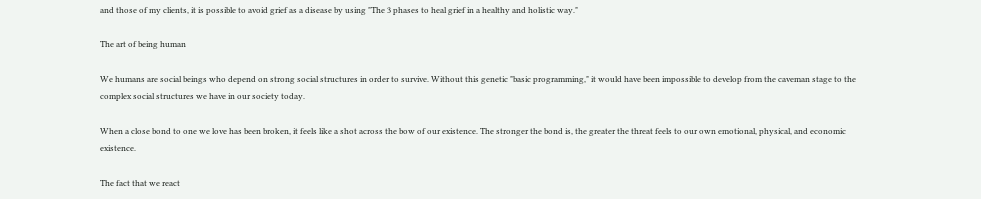and those of my clients, it is possible to avoid grief as a disease by using "The 3 phases to heal grief in a healthy and holistic way."

The art of being human

We humans are social beings who depend on strong social structures in order to survive. Without this genetic "basic programming," it would have been impossible to develop from the caveman stage to the complex social structures we have in our society today.

When a close bond to one we love has been broken, it feels like a shot across the bow of our existence. The stronger the bond is, the greater the threat feels to our own emotional, physical, and economic existence.

The fact that we react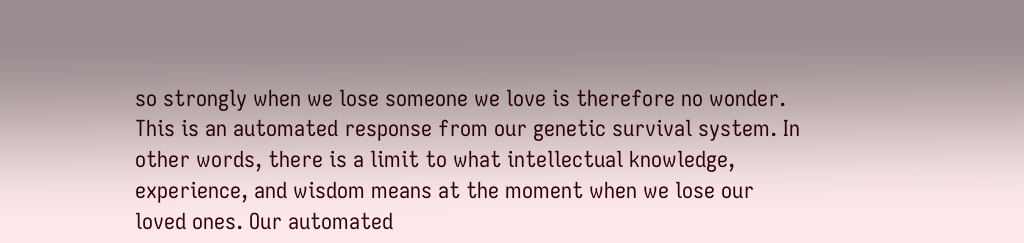so strongly when we lose someone we love is therefore no wonder. This is an automated response from our genetic survival system. In other words, there is a limit to what intellectual knowledge, experience, and wisdom means at the moment when we lose our loved ones. Our automated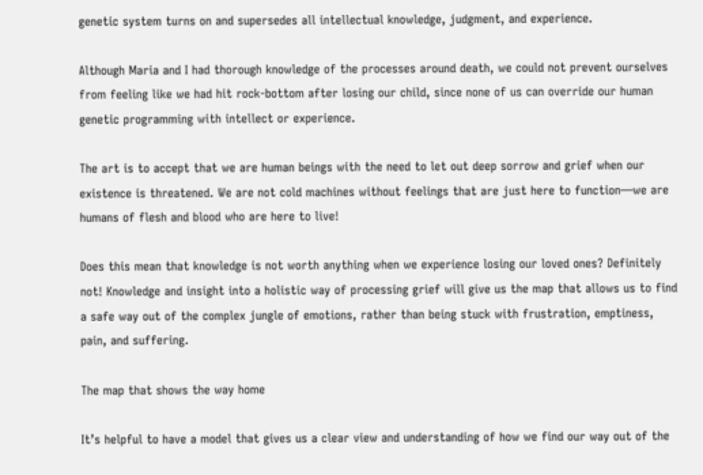genetic system turns on and supersedes all intellectual knowledge, judgment, and experience.

Although Maria and I had thorough knowledge of the processes around death, we could not prevent ourselves from feeling like we had hit rock-bottom after losing our child, since none of us can override our human genetic programming with intellect or experience.

The art is to accept that we are human beings with the need to let out deep sorrow and grief when our existence is threatened. We are not cold machines without feelings that are just here to function—we are humans of flesh and blood who are here to live!

Does this mean that knowledge is not worth anything when we experience losing our loved ones? Definitely not! Knowledge and insight into a holistic way of processing grief will give us the map that allows us to find a safe way out of the complex jungle of emotions, rather than being stuck with frustration, emptiness, pain, and suffering.

The map that shows the way home

It’s helpful to have a model that gives us a clear view and understanding of how we find our way out of the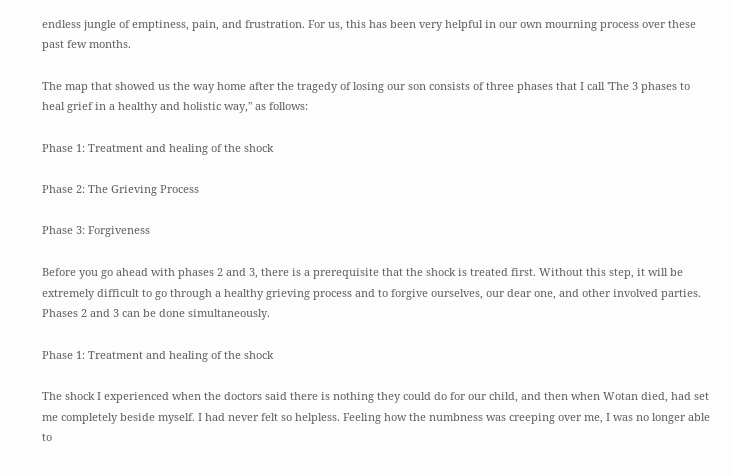endless jungle of emptiness, pain, and frustration. For us, this has been very helpful in our own mourning process over these past few months.

The map that showed us the way home after the tragedy of losing our son consists of three phases that I call 'The 3 phases to heal grief in a healthy and holistic way," as follows:

Phase 1: Treatment and healing of the shock

Phase 2: The Grieving Process

Phase 3: Forgiveness

Before you go ahead with phases 2 and 3, there is a prerequisite that the shock is treated first. Without this step, it will be extremely difficult to go through a healthy grieving process and to forgive ourselves, our dear one, and other involved parties. Phases 2 and 3 can be done simultaneously.

Phase 1: Treatment and healing of the shock

The shock I experienced when the doctors said there is nothing they could do for our child, and then when Wotan died, had set me completely beside myself. I had never felt so helpless. Feeling how the numbness was creeping over me, I was no longer able to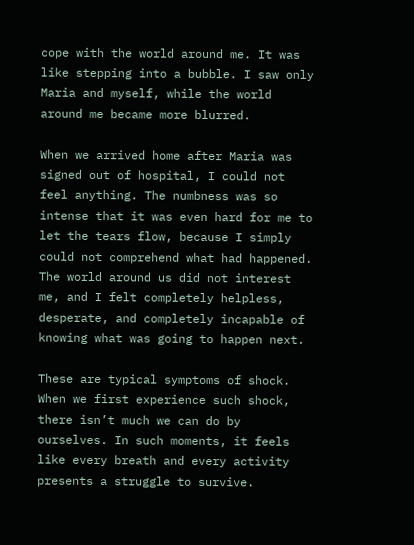cope with the world around me. It was like stepping into a bubble. I saw only Maria and myself, while the world around me became more blurred.

When we arrived home after Maria was signed out of hospital, I could not feel anything. The numbness was so intense that it was even hard for me to let the tears flow, because I simply could not comprehend what had happened. The world around us did not interest me, and I felt completely helpless, desperate, and completely incapable of knowing what was going to happen next.

These are typical symptoms of shock. When we first experience such shock, there isn’t much we can do by ourselves. In such moments, it feels like every breath and every activity presents a struggle to survive.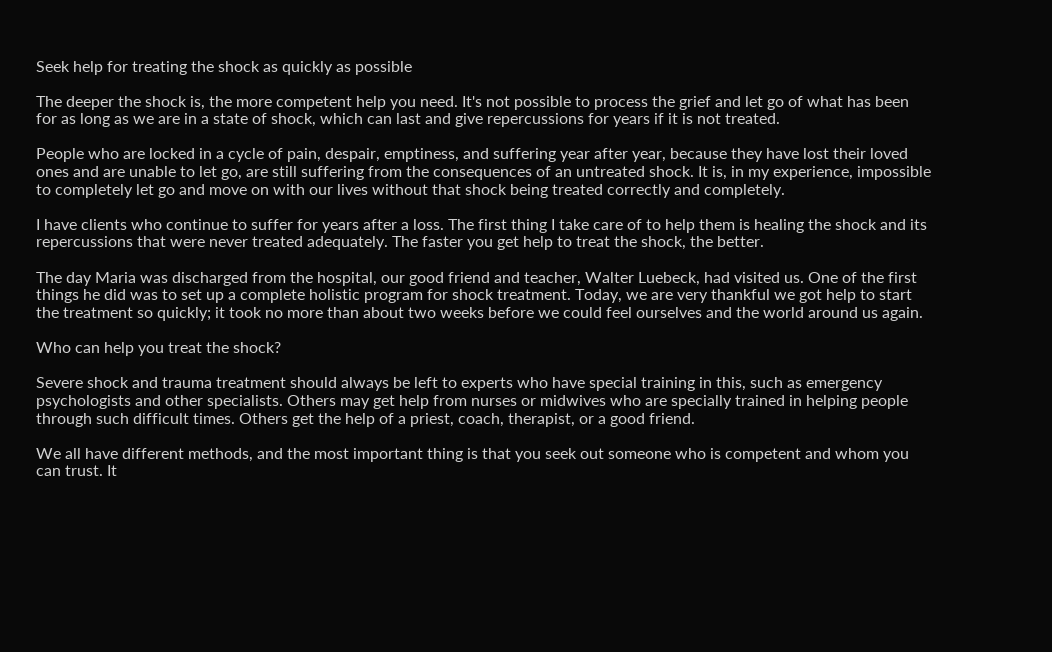Seek help for treating the shock as quickly as possible

The deeper the shock is, the more competent help you need. It's not possible to process the grief and let go of what has been for as long as we are in a state of shock, which can last and give repercussions for years if it is not treated.

People who are locked in a cycle of pain, despair, emptiness, and suffering year after year, because they have lost their loved ones and are unable to let go, are still suffering from the consequences of an untreated shock. It is, in my experience, impossible to completely let go and move on with our lives without that shock being treated correctly and completely.

I have clients who continue to suffer for years after a loss. The first thing I take care of to help them is healing the shock and its repercussions that were never treated adequately. The faster you get help to treat the shock, the better.

The day Maria was discharged from the hospital, our good friend and teacher, Walter Luebeck, had visited us. One of the first things he did was to set up a complete holistic program for shock treatment. Today, we are very thankful we got help to start the treatment so quickly; it took no more than about two weeks before we could feel ourselves and the world around us again.

Who can help you treat the shock?

Severe shock and trauma treatment should always be left to experts who have special training in this, such as emergency psychologists and other specialists. Others may get help from nurses or midwives who are specially trained in helping people through such difficult times. Others get the help of a priest, coach, therapist, or a good friend.

We all have different methods, and the most important thing is that you seek out someone who is competent and whom you can trust. It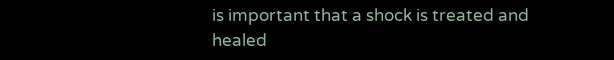is important that a shock is treated and healed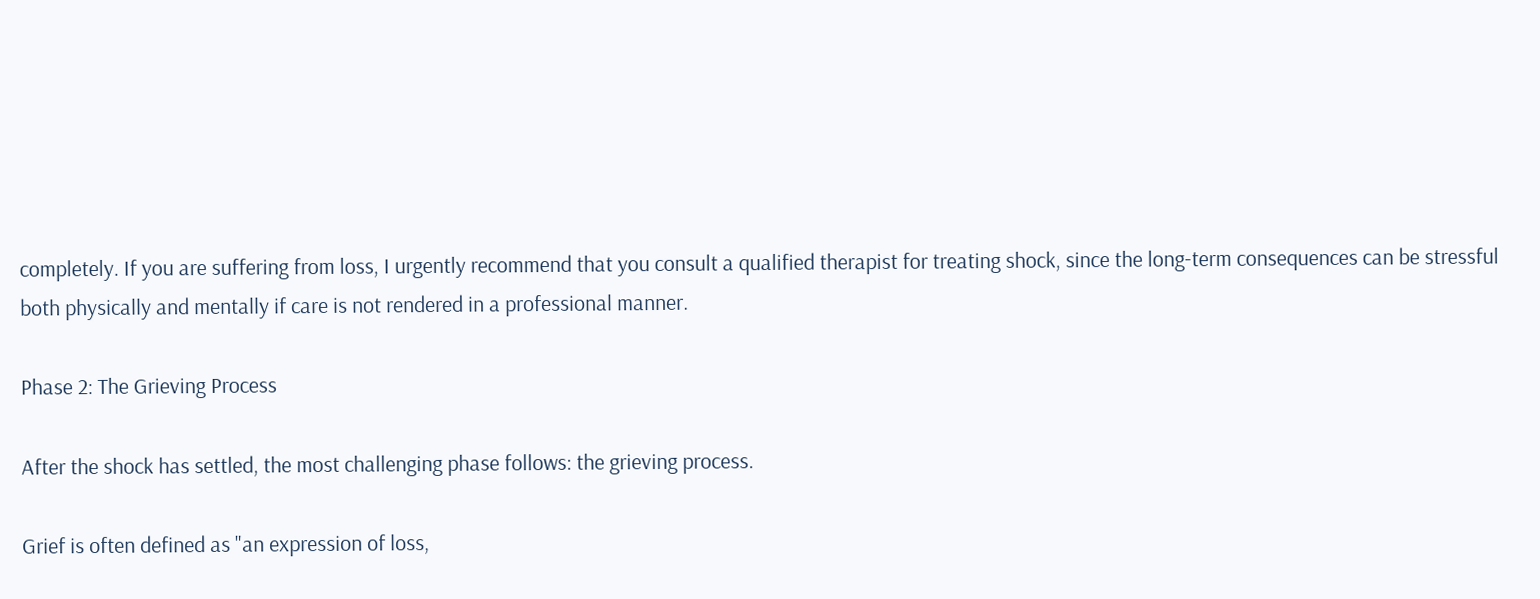completely. If you are suffering from loss, I urgently recommend that you consult a qualified therapist for treating shock, since the long-term consequences can be stressful both physically and mentally if care is not rendered in a professional manner.

Phase 2: The Grieving Process

After the shock has settled, the most challenging phase follows: the grieving process.

Grief is often defined as "an expression of loss,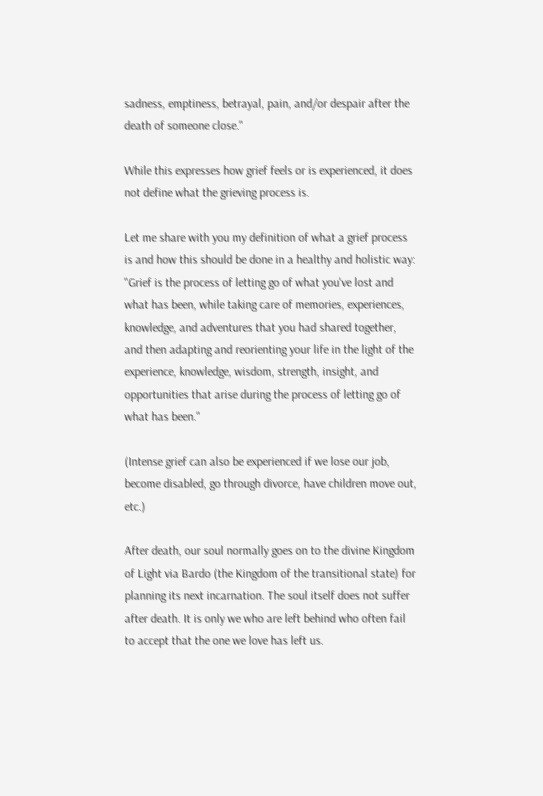sadness, emptiness, betrayal, pain, and/or despair after the death of someone close."

While this expresses how grief feels or is experienced, it does not define what the grieving process is.

Let me share with you my definition of what a grief process is and how this should be done in a healthy and holistic way: "Grief is the process of letting go of what you've lost and what has been, while taking care of memories, experiences, knowledge, and adventures that you had shared together, and then adapting and reorienting your life in the light of the experience, knowledge, wisdom, strength, insight, and opportunities that arise during the process of letting go of what has been."

(Intense grief can also be experienced if we lose our job, become disabled, go through divorce, have children move out, etc.)

After death, our soul normally goes on to the divine Kingdom of Light via Bardo (the Kingdom of the transitional state) for planning its next incarnation. The soul itself does not suffer after death. It is only we who are left behind who often fail to accept that the one we love has left us.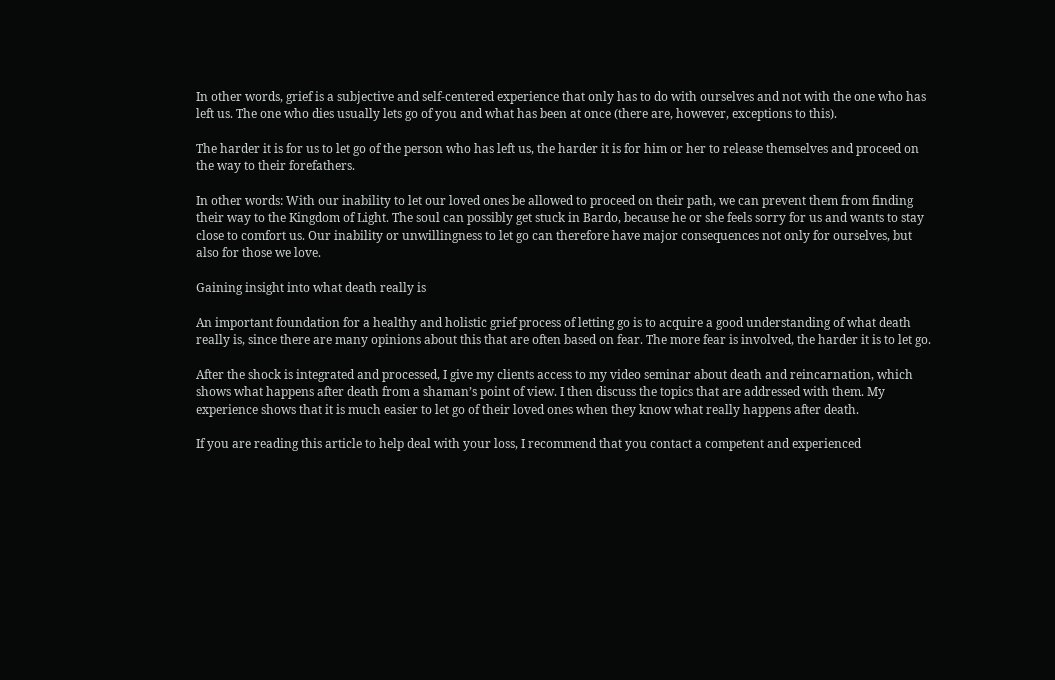In other words, grief is a subjective and self-centered experience that only has to do with ourselves and not with the one who has left us. The one who dies usually lets go of you and what has been at once (there are, however, exceptions to this).

The harder it is for us to let go of the person who has left us, the harder it is for him or her to release themselves and proceed on the way to their forefathers.

In other words: With our inability to let our loved ones be allowed to proceed on their path, we can prevent them from finding their way to the Kingdom of Light. The soul can possibly get stuck in Bardo, because he or she feels sorry for us and wants to stay close to comfort us. Our inability or unwillingness to let go can therefore have major consequences not only for ourselves, but also for those we love.

Gaining insight into what death really is

An important foundation for a healthy and holistic grief process of letting go is to acquire a good understanding of what death really is, since there are many opinions about this that are often based on fear. The more fear is involved, the harder it is to let go.

After the shock is integrated and processed, I give my clients access to my video seminar about death and reincarnation, which shows what happens after death from a shaman’s point of view. I then discuss the topics that are addressed with them. My experience shows that it is much easier to let go of their loved ones when they know what really happens after death.

If you are reading this article to help deal with your loss, I recommend that you contact a competent and experienced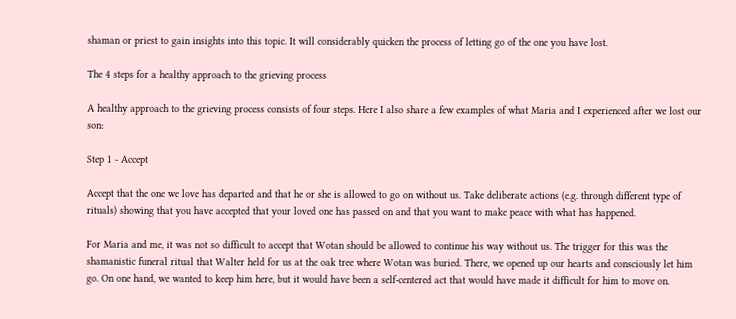shaman or priest to gain insights into this topic. It will considerably quicken the process of letting go of the one you have lost.

The 4 steps for a healthy approach to the grieving process

A healthy approach to the grieving process consists of four steps. Here I also share a few examples of what Maria and I experienced after we lost our son:

Step 1 - Accept

Accept that the one we love has departed and that he or she is allowed to go on without us. Take deliberate actions (e.g. through different type of rituals) showing that you have accepted that your loved one has passed on and that you want to make peace with what has happened.

For Maria and me, it was not so difficult to accept that Wotan should be allowed to continue his way without us. The trigger for this was the shamanistic funeral ritual that Walter held for us at the oak tree where Wotan was buried. There, we opened up our hearts and consciously let him go. On one hand, we wanted to keep him here, but it would have been a self-centered act that would have made it difficult for him to move on.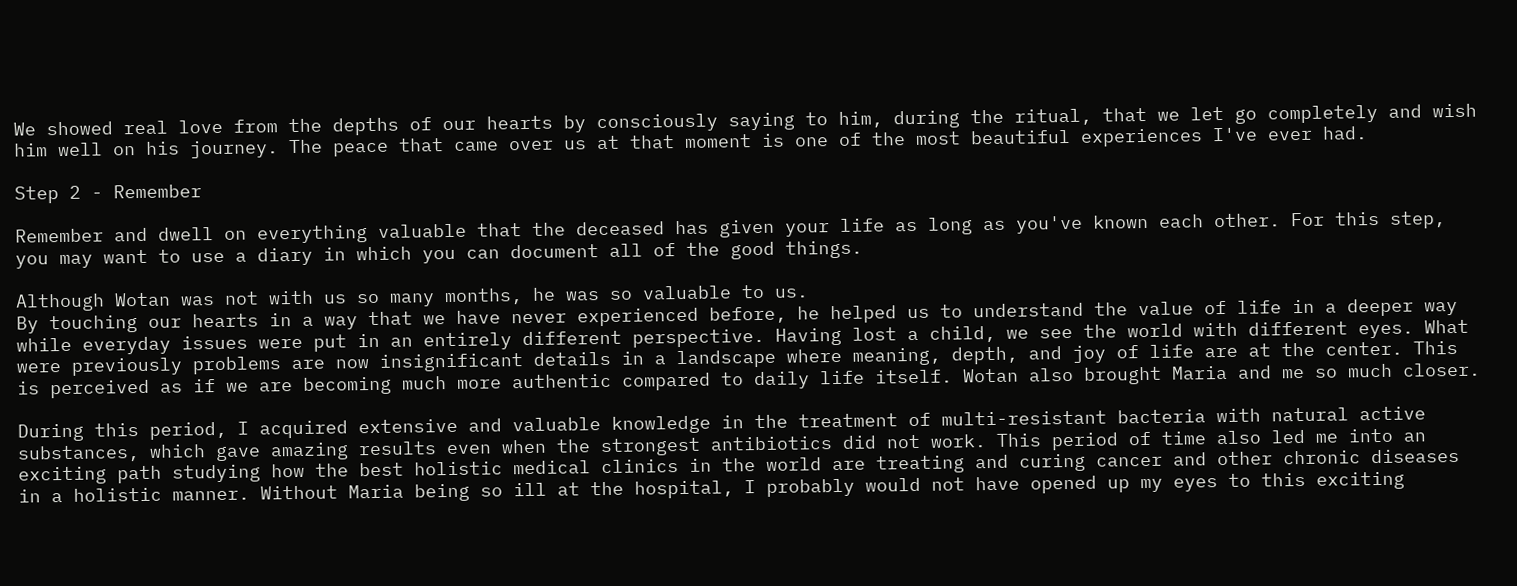We showed real love from the depths of our hearts by consciously saying to him, during the ritual, that we let go completely and wish him well on his journey. The peace that came over us at that moment is one of the most beautiful experiences I've ever had.

Step 2 - Remember

Remember and dwell on everything valuable that the deceased has given your life as long as you've known each other. For this step, you may want to use a diary in which you can document all of the good things.

Although Wotan was not with us so many months, he was so valuable to us.
By touching our hearts in a way that we have never experienced before, he helped us to understand the value of life in a deeper way while everyday issues were put in an entirely different perspective. Having lost a child, we see the world with different eyes. What were previously problems are now insignificant details in a landscape where meaning, depth, and joy of life are at the center. This is perceived as if we are becoming much more authentic compared to daily life itself. Wotan also brought Maria and me so much closer.

During this period, I acquired extensive and valuable knowledge in the treatment of multi-resistant bacteria with natural active substances, which gave amazing results even when the strongest antibiotics did not work. This period of time also led me into an exciting path studying how the best holistic medical clinics in the world are treating and curing cancer and other chronic diseases in a holistic manner. Without Maria being so ill at the hospital, I probably would not have opened up my eyes to this exciting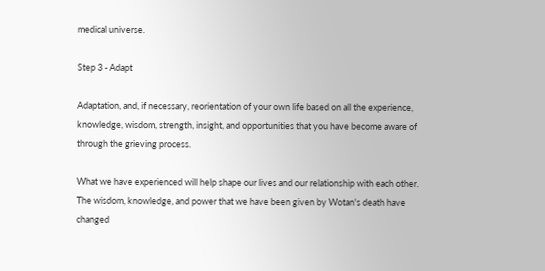medical universe.

Step 3 - Adapt

Adaptation, and, if necessary, reorientation of your own life based on all the experience, knowledge, wisdom, strength, insight, and opportunities that you have become aware of through the grieving process.

What we have experienced will help shape our lives and our relationship with each other. The wisdom, knowledge, and power that we have been given by Wotan's death have changed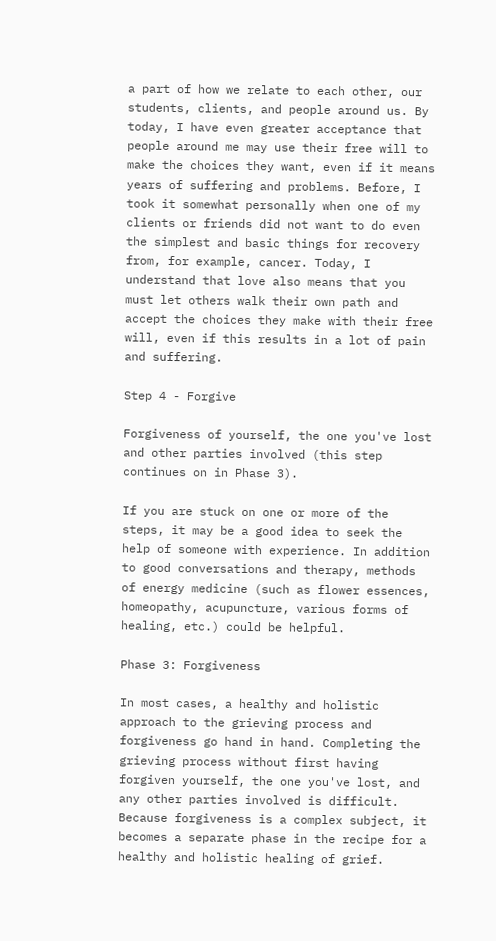a part of how we relate to each other, our students, clients, and people around us. By today, I have even greater acceptance that people around me may use their free will to make the choices they want, even if it means years of suffering and problems. Before, I took it somewhat personally when one of my clients or friends did not want to do even the simplest and basic things for recovery from, for example, cancer. Today, I understand that love also means that you must let others walk their own path and accept the choices they make with their free will, even if this results in a lot of pain and suffering.

Step 4 - Forgive

Forgiveness of yourself, the one you've lost and other parties involved (this step continues on in Phase 3).

If you are stuck on one or more of the steps, it may be a good idea to seek the help of someone with experience. In addition to good conversations and therapy, methods of energy medicine (such as flower essences, homeopathy, acupuncture, various forms of healing, etc.) could be helpful.

Phase 3: Forgiveness

In most cases, a healthy and holistic approach to the grieving process and forgiveness go hand in hand. Completing the grieving process without first having forgiven yourself, the one you've lost, and any other parties involved is difficult. Because forgiveness is a complex subject, it becomes a separate phase in the recipe for a healthy and holistic healing of grief.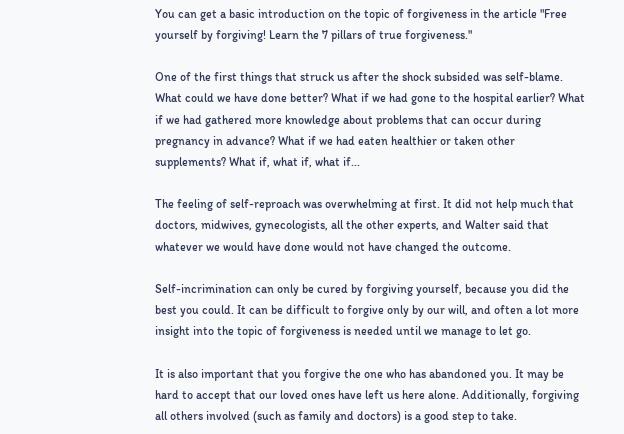You can get a basic introduction on the topic of forgiveness in the article "Free yourself by forgiving! Learn the 7 pillars of true forgiveness."

One of the first things that struck us after the shock subsided was self-blame. What could we have done better? What if we had gone to the hospital earlier? What if we had gathered more knowledge about problems that can occur during pregnancy in advance? What if we had eaten healthier or taken other supplements? What if, what if, what if...

The feeling of self-reproach was overwhelming at first. It did not help much that doctors, midwives, gynecologists, all the other experts, and Walter said that whatever we would have done would not have changed the outcome.

Self-incrimination can only be cured by forgiving yourself, because you did the best you could. It can be difficult to forgive only by our will, and often a lot more insight into the topic of forgiveness is needed until we manage to let go.

It is also important that you forgive the one who has abandoned you. It may be hard to accept that our loved ones have left us here alone. Additionally, forgiving all others involved (such as family and doctors) is a good step to take.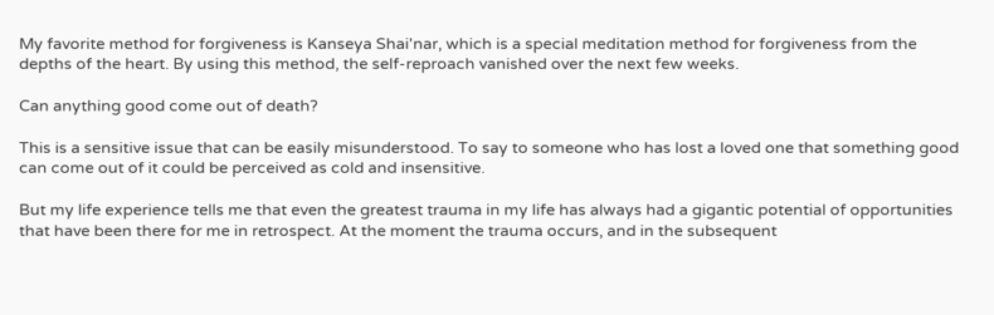My favorite method for forgiveness is Kanseya Shai'nar, which is a special meditation method for forgiveness from the depths of the heart. By using this method, the self-reproach vanished over the next few weeks.

Can anything good come out of death?

This is a sensitive issue that can be easily misunderstood. To say to someone who has lost a loved one that something good can come out of it could be perceived as cold and insensitive.

But my life experience tells me that even the greatest trauma in my life has always had a gigantic potential of opportunities that have been there for me in retrospect. At the moment the trauma occurs, and in the subsequent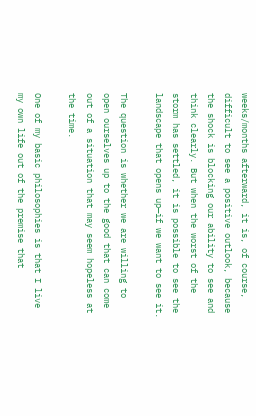weeks/months afterward, it is, of course, difficult to see a positive outlook, because the shock is blocking our ability to see and think clearly. But when the worst of the storm has settled, it is possible to see the landscape that opens up—if we want to see it.

The question is whether we are willing to open ourselves up to the good that can come out of a situation that may seem hopeless at the time.

One of my basic philosophies is that I live my own life out of the premise that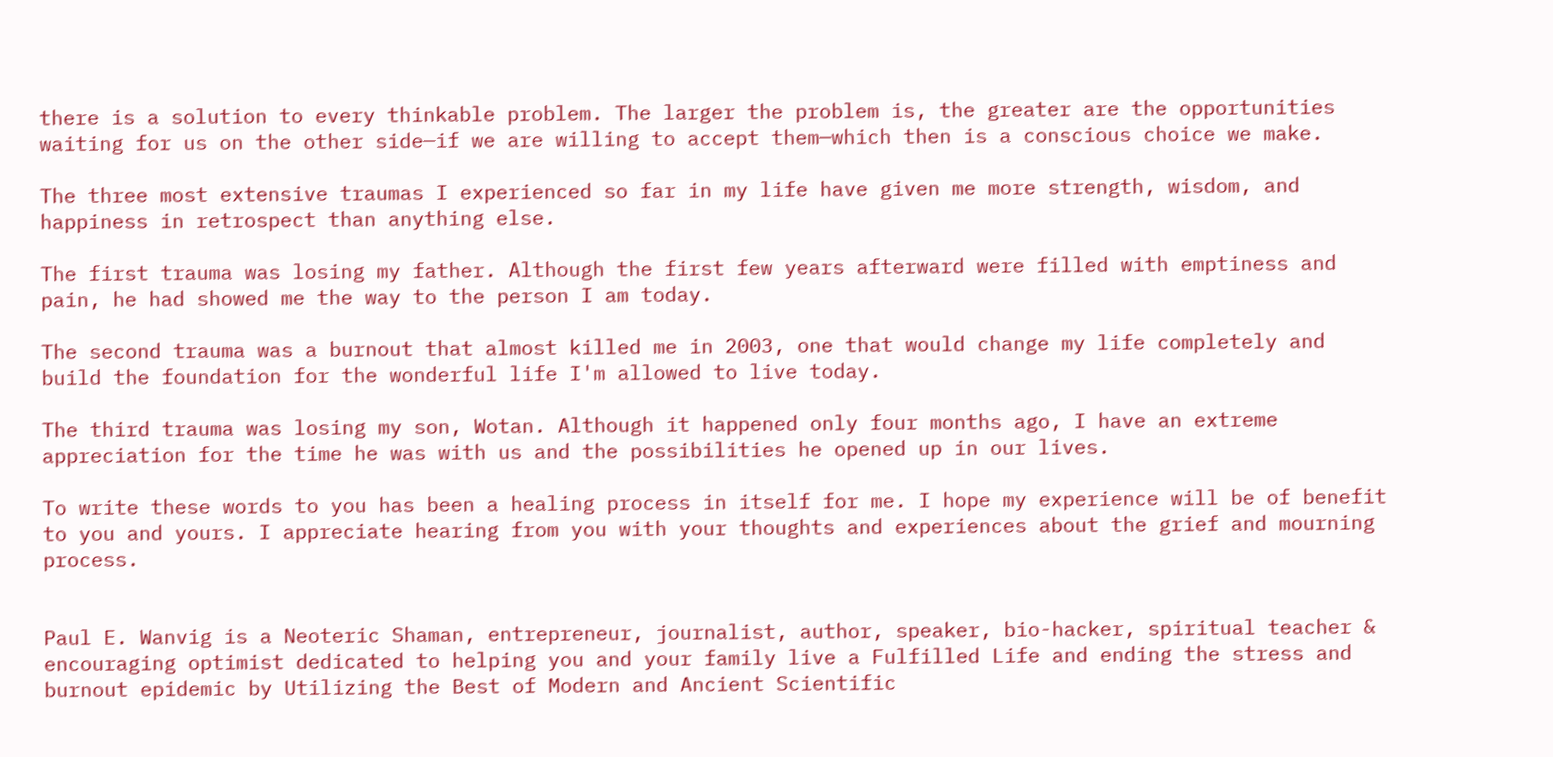there is a solution to every thinkable problem. The larger the problem is, the greater are the opportunities waiting for us on the other side—if we are willing to accept them—which then is a conscious choice we make.

The three most extensive traumas I experienced so far in my life have given me more strength, wisdom, and happiness in retrospect than anything else.

The first trauma was losing my father. Although the first few years afterward were filled with emptiness and pain, he had showed me the way to the person I am today.

The second trauma was a burnout that almost killed me in 2003, one that would change my life completely and build the foundation for the wonderful life I'm allowed to live today.

The third trauma was losing my son, Wotan. Although it happened only four months ago, I have an extreme appreciation for the time he was with us and the possibilities he opened up in our lives.

To write these words to you has been a healing process in itself for me. I hope my experience will be of benefit to you and yours. I appreciate hearing from you with your thoughts and experiences about the grief and mourning process.


Paul E. Wanvig is a Neoteric Shaman, entrepreneur, journalist, author, speaker, bio-hacker, spiritual teacher & encouraging optimist dedicated to helping you and your family live a Fulfilled Life and ending the stress and burnout epidemic by Utilizing the Best of Modern and Ancient Scientific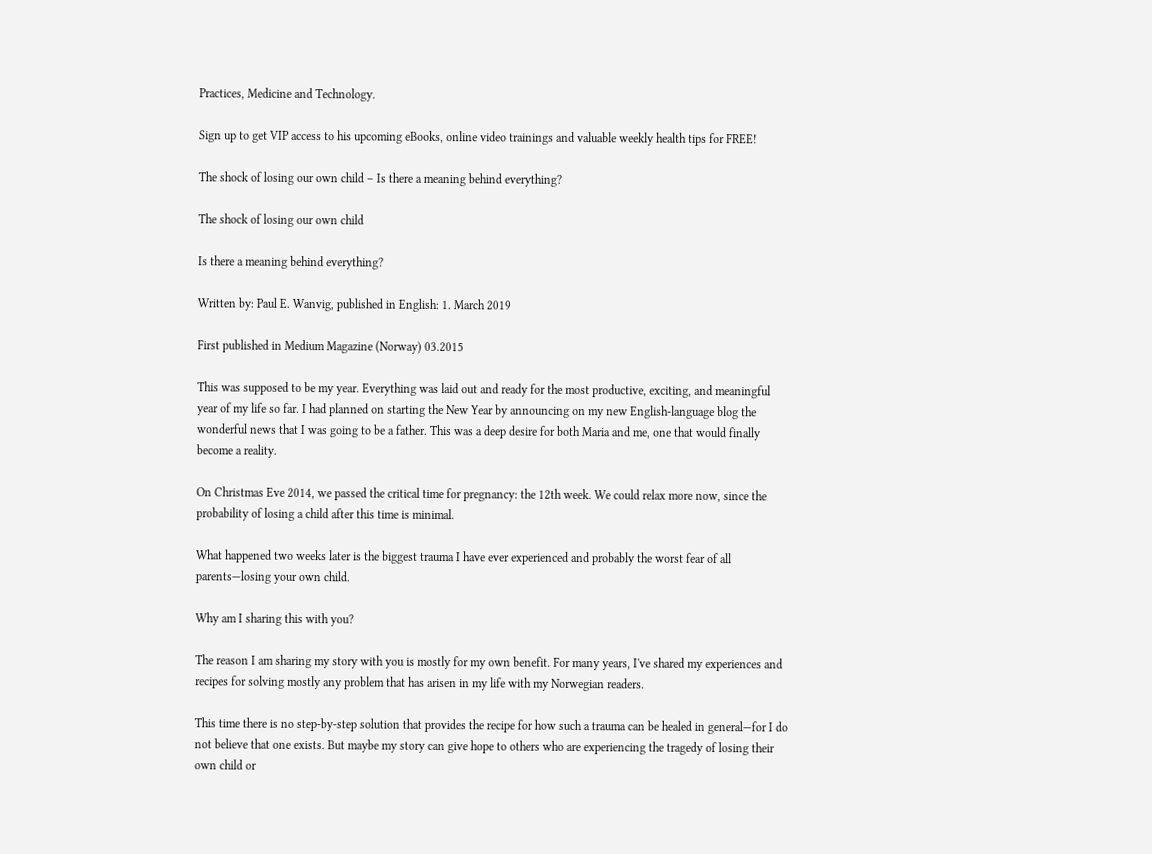Practices, Medicine and Technology.

Sign up to get VIP access to his upcoming eBooks, online video trainings and valuable weekly health tips for FREE!

The shock of losing our own child – Is there a meaning behind everything?

The shock of losing our own child

Is there a meaning behind everything?

Written by: Paul E. Wanvig, published in English: 1. March 2019

First published in Medium Magazine (Norway) 03.2015

This was supposed to be my year. Everything was laid out and ready for the most productive, exciting, and meaningful year of my life so far. I had planned on starting the New Year by announcing on my new English-language blog the wonderful news that I was going to be a father. This was a deep desire for both Maria and me, one that would finally become a reality.

On Christmas Eve 2014, we passed the critical time for pregnancy: the 12th week. We could relax more now, since the probability of losing a child after this time is minimal.

What happened two weeks later is the biggest trauma I have ever experienced and probably the worst fear of all parents—losing your own child.

Why am I sharing this with you?

The reason I am sharing my story with you is mostly for my own benefit. For many years, I've shared my experiences and recipes for solving mostly any problem that has arisen in my life with my Norwegian readers.

This time there is no step-by-step solution that provides the recipe for how such a trauma can be healed in general—for I do not believe that one exists. But maybe my story can give hope to others who are experiencing the tragedy of losing their own child or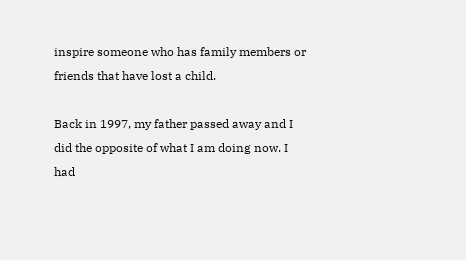inspire someone who has family members or friends that have lost a child.

Back in 1997, my father passed away and I did the opposite of what I am doing now. I had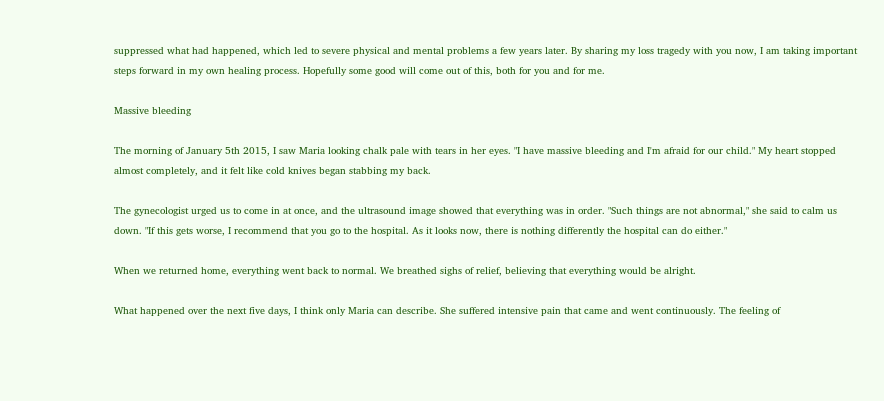suppressed what had happened, which led to severe physical and mental problems a few years later. By sharing my loss tragedy with you now, I am taking important steps forward in my own healing process. Hopefully some good will come out of this, both for you and for me.

Massive bleeding

The morning of January 5th 2015, I saw Maria looking chalk pale with tears in her eyes. "I have massive bleeding and I'm afraid for our child." My heart stopped almost completely, and it felt like cold knives began stabbing my back.

The gynecologist urged us to come in at once, and the ultrasound image showed that everything was in order. "Such things are not abnormal," she said to calm us down. "If this gets worse, I recommend that you go to the hospital. As it looks now, there is nothing differently the hospital can do either."

When we returned home, everything went back to normal. We breathed sighs of relief, believing that everything would be alright.

What happened over the next five days, I think only Maria can describe. She suffered intensive pain that came and went continuously. The feeling of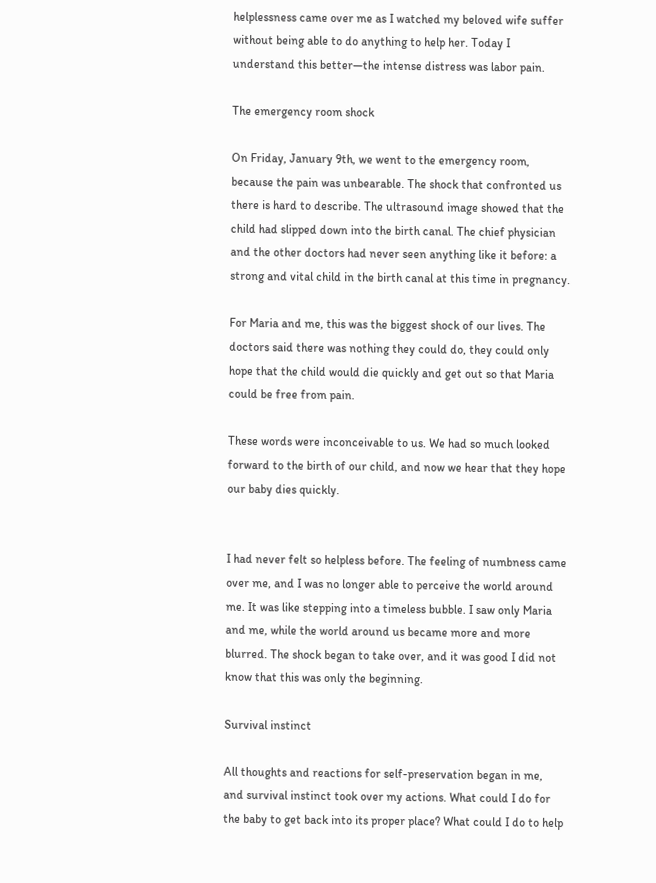helplessness came over me as I watched my beloved wife suffer without being able to do anything to help her. Today I understand this better—the intense distress was labor pain.

The emergency room shock

On Friday, January 9th, we went to the emergency room, because the pain was unbearable. The shock that confronted us there is hard to describe. The ultrasound image showed that the child had slipped down into the birth canal. The chief physician and the other doctors had never seen anything like it before: a strong and vital child in the birth canal at this time in pregnancy.

For Maria and me, this was the biggest shock of our lives. The doctors said there was nothing they could do, they could only hope that the child would die quickly and get out so that Maria could be free from pain.

These words were inconceivable to us. We had so much looked forward to the birth of our child, and now we hear that they hope our baby dies quickly.


I had never felt so helpless before. The feeling of numbness came over me, and I was no longer able to perceive the world around me. It was like stepping into a timeless bubble. I saw only Maria and me, while the world around us became more and more blurred. The shock began to take over, and it was good I did not know that this was only the beginning.

Survival instinct

All thoughts and reactions for self-preservation began in me, and survival instinct took over my actions. What could I do for the baby to get back into its proper place? What could I do to help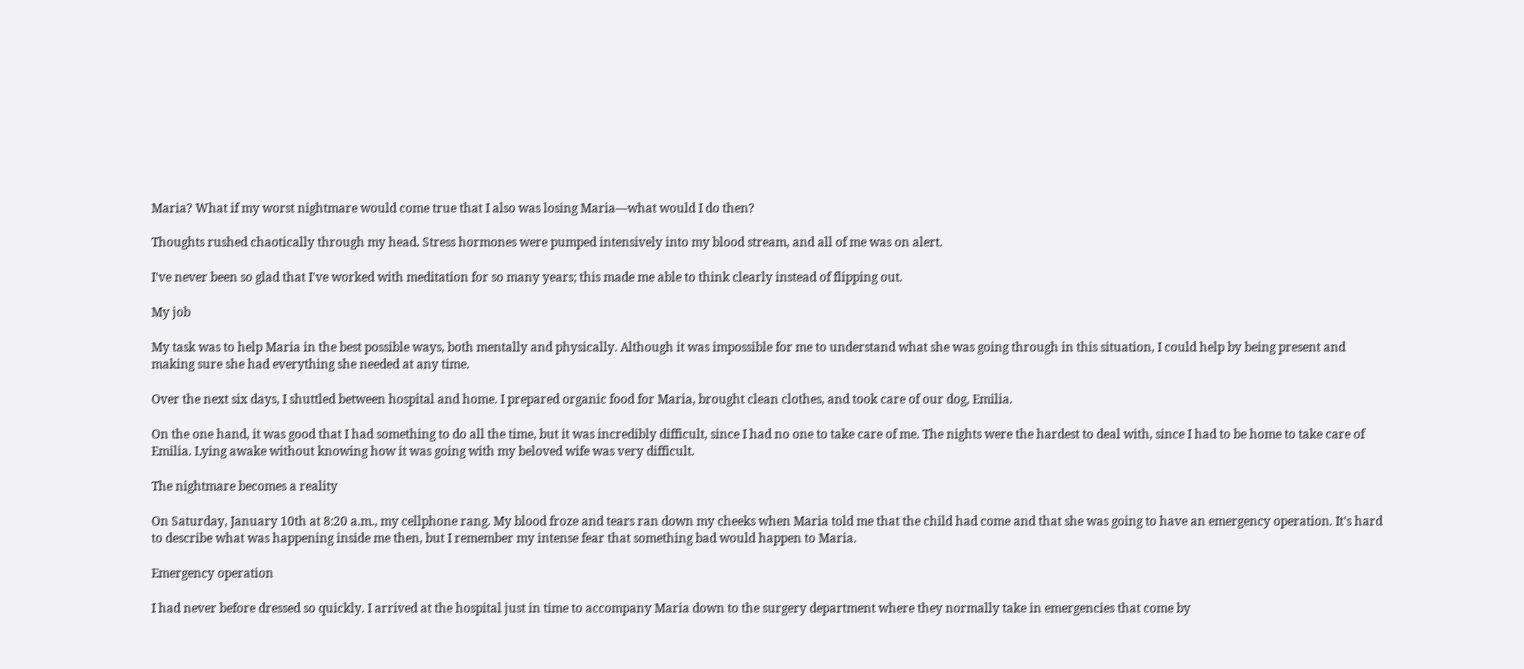Maria? What if my worst nightmare would come true that I also was losing Maria—what would I do then?

Thoughts rushed chaotically through my head. Stress hormones were pumped intensively into my blood stream, and all of me was on alert.

I've never been so glad that I've worked with meditation for so many years; this made me able to think clearly instead of flipping out.

My job

My task was to help Maria in the best possible ways, both mentally and physically. Although it was impossible for me to understand what she was going through in this situation, I could help by being present and making sure she had everything she needed at any time.

Over the next six days, I shuttled between hospital and home. I prepared organic food for Maria, brought clean clothes, and took care of our dog, Emilia.

On the one hand, it was good that I had something to do all the time, but it was incredibly difficult, since I had no one to take care of me. The nights were the hardest to deal with, since I had to be home to take care of Emilia. Lying awake without knowing how it was going with my beloved wife was very difficult.

The nightmare becomes a reality

On Saturday, January 10th at 8:20 a.m., my cellphone rang. My blood froze and tears ran down my cheeks when Maria told me that the child had come and that she was going to have an emergency operation. It's hard to describe what was happening inside me then, but I remember my intense fear that something bad would happen to Maria.

Emergency operation

I had never before dressed so quickly. I arrived at the hospital just in time to accompany Maria down to the surgery department where they normally take in emergencies that come by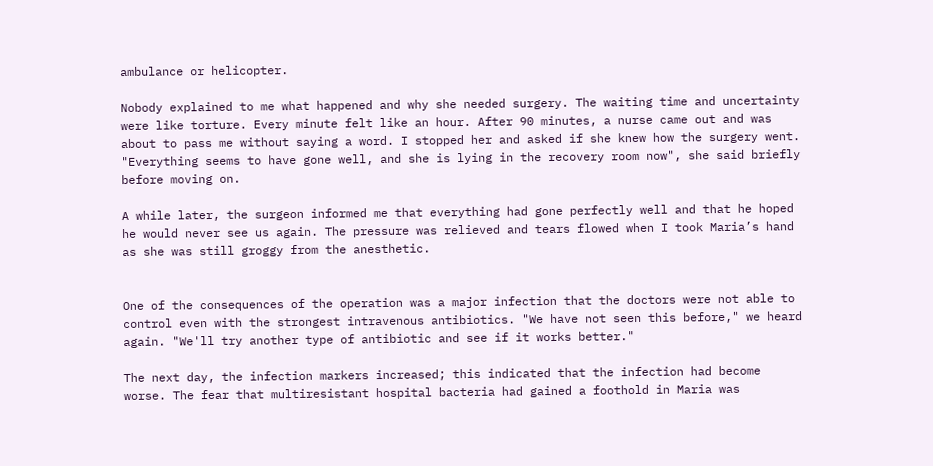ambulance or helicopter.

Nobody explained to me what happened and why she needed surgery. The waiting time and uncertainty were like torture. Every minute felt like an hour. After 90 minutes, a nurse came out and was about to pass me without saying a word. I stopped her and asked if she knew how the surgery went. "Everything seems to have gone well, and she is lying in the recovery room now", she said briefly before moving on.

A while later, the surgeon informed me that everything had gone perfectly well and that he hoped he would never see us again. The pressure was relieved and tears flowed when I took Maria’s hand as she was still groggy from the anesthetic.


One of the consequences of the operation was a major infection that the doctors were not able to control even with the strongest intravenous antibiotics. "We have not seen this before," we heard again. "We'll try another type of antibiotic and see if it works better."

The next day, the infection markers increased; this indicated that the infection had become worse. The fear that multiresistant hospital bacteria had gained a foothold in Maria was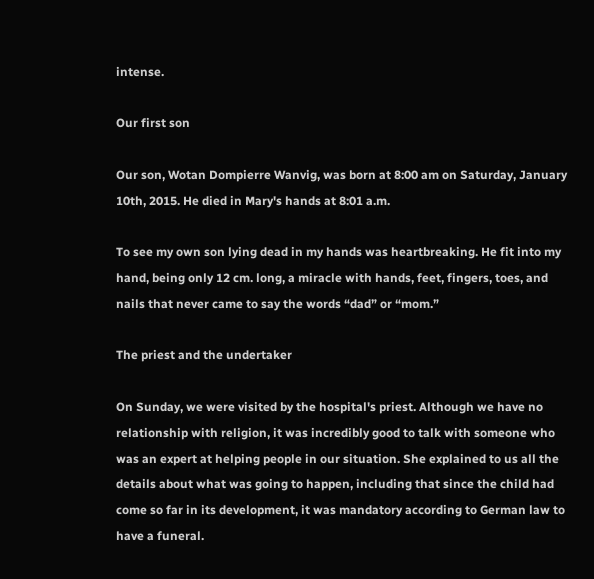intense.

Our first son

Our son, Wotan Dompierre Wanvig, was born at 8:00 am on Saturday, January 10th, 2015. He died in Mary's hands at 8:01 a.m.

To see my own son lying dead in my hands was heartbreaking. He fit into my hand, being only 12 cm. long, a miracle with hands, feet, fingers, toes, and nails that never came to say the words “dad” or “mom.”

The priest and the undertaker

On Sunday, we were visited by the hospital's priest. Although we have no relationship with religion, it was incredibly good to talk with someone who was an expert at helping people in our situation. She explained to us all the details about what was going to happen, including that since the child had come so far in its development, it was mandatory according to German law to have a funeral.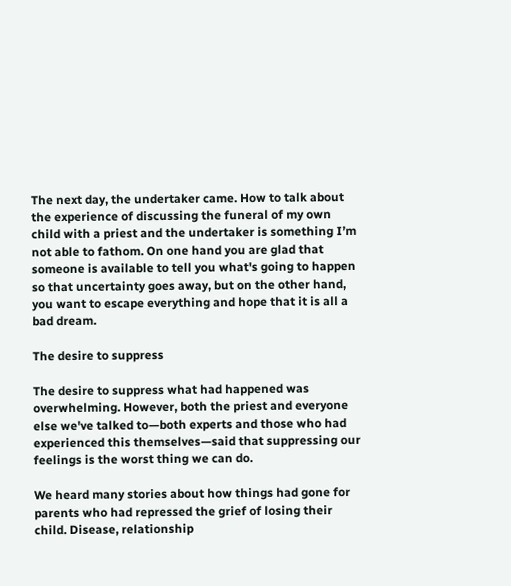The next day, the undertaker came. How to talk about the experience of discussing the funeral of my own child with a priest and the undertaker is something I’m not able to fathom. On one hand you are glad that someone is available to tell you what's going to happen so that uncertainty goes away, but on the other hand, you want to escape everything and hope that it is all a bad dream.

The desire to suppress

The desire to suppress what had happened was overwhelming. However, both the priest and everyone else we've talked to—both experts and those who had experienced this themselves—said that suppressing our feelings is the worst thing we can do.

We heard many stories about how things had gone for parents who had repressed the grief of losing their child. Disease, relationship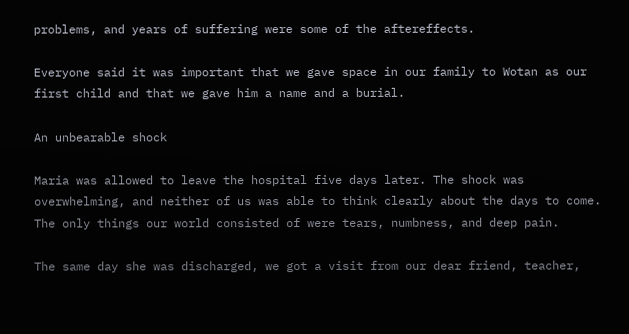problems, and years of suffering were some of the aftereffects.

Everyone said it was important that we gave space in our family to Wotan as our first child and that we gave him a name and a burial.

An unbearable shock

Maria was allowed to leave the hospital five days later. The shock was overwhelming, and neither of us was able to think clearly about the days to come. The only things our world consisted of were tears, numbness, and deep pain.

The same day she was discharged, we got a visit from our dear friend, teacher,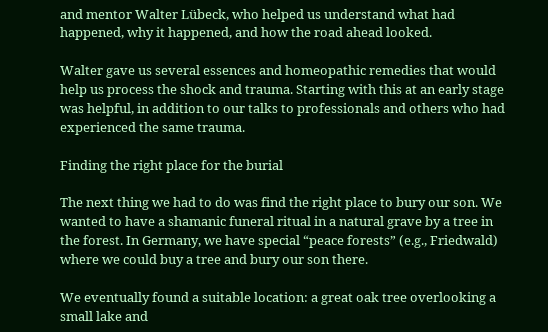and mentor Walter Lübeck, who helped us understand what had happened, why it happened, and how the road ahead looked.

Walter gave us several essences and homeopathic remedies that would help us process the shock and trauma. Starting with this at an early stage was helpful, in addition to our talks to professionals and others who had experienced the same trauma.

Finding the right place for the burial

The next thing we had to do was find the right place to bury our son. We wanted to have a shamanic funeral ritual in a natural grave by a tree in the forest. In Germany, we have special “peace forests” (e.g., Friedwald) where we could buy a tree and bury our son there.

We eventually found a suitable location: a great oak tree overlooking a small lake and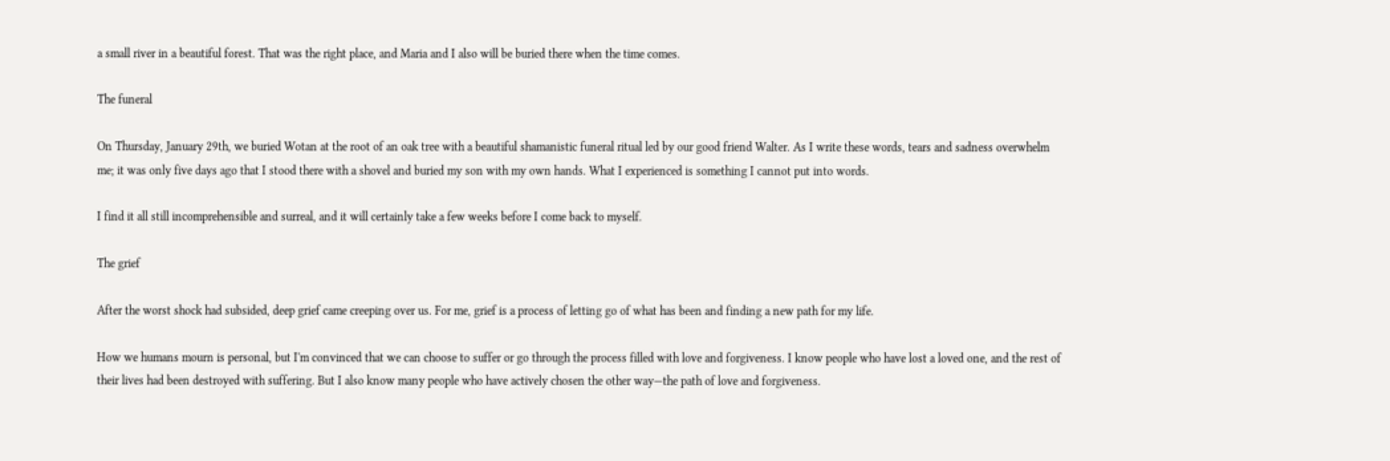a small river in a beautiful forest. That was the right place, and Maria and I also will be buried there when the time comes.

The funeral

On Thursday, January 29th, we buried Wotan at the root of an oak tree with a beautiful shamanistic funeral ritual led by our good friend Walter. As I write these words, tears and sadness overwhelm me; it was only five days ago that I stood there with a shovel and buried my son with my own hands. What I experienced is something I cannot put into words.

I find it all still incomprehensible and surreal, and it will certainly take a few weeks before I come back to myself.

The grief

After the worst shock had subsided, deep grief came creeping over us. For me, grief is a process of letting go of what has been and finding a new path for my life.

How we humans mourn is personal, but I'm convinced that we can choose to suffer or go through the process filled with love and forgiveness. I know people who have lost a loved one, and the rest of their lives had been destroyed with suffering. But I also know many people who have actively chosen the other way—the path of love and forgiveness.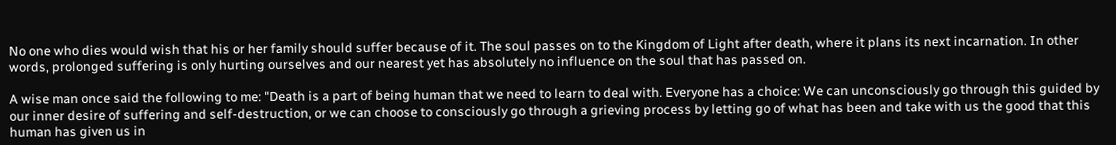No one who dies would wish that his or her family should suffer because of it. The soul passes on to the Kingdom of Light after death, where it plans its next incarnation. In other words, prolonged suffering is only hurting ourselves and our nearest yet has absolutely no influence on the soul that has passed on.

A wise man once said the following to me: "Death is a part of being human that we need to learn to deal with. Everyone has a choice: We can unconsciously go through this guided by our inner desire of suffering and self-destruction, or we can choose to consciously go through a grieving process by letting go of what has been and take with us the good that this human has given us in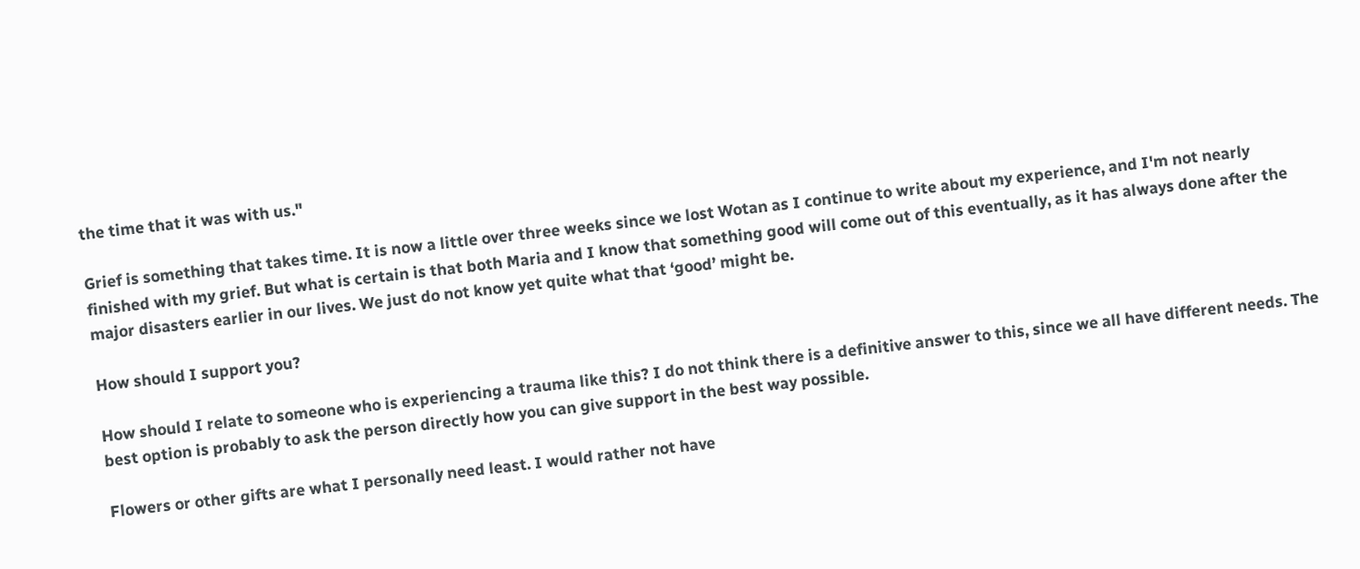the time that it was with us."

Grief is something that takes time. It is now a little over three weeks since we lost Wotan as I continue to write about my experience, and I'm not nearly finished with my grief. But what is certain is that both Maria and I know that something good will come out of this eventually, as it has always done after the major disasters earlier in our lives. We just do not know yet quite what that ‘good’ might be.

How should I support you?

How should I relate to someone who is experiencing a trauma like this? I do not think there is a definitive answer to this, since we all have different needs. The best option is probably to ask the person directly how you can give support in the best way possible.

Flowers or other gifts are what I personally need least. I would rather not have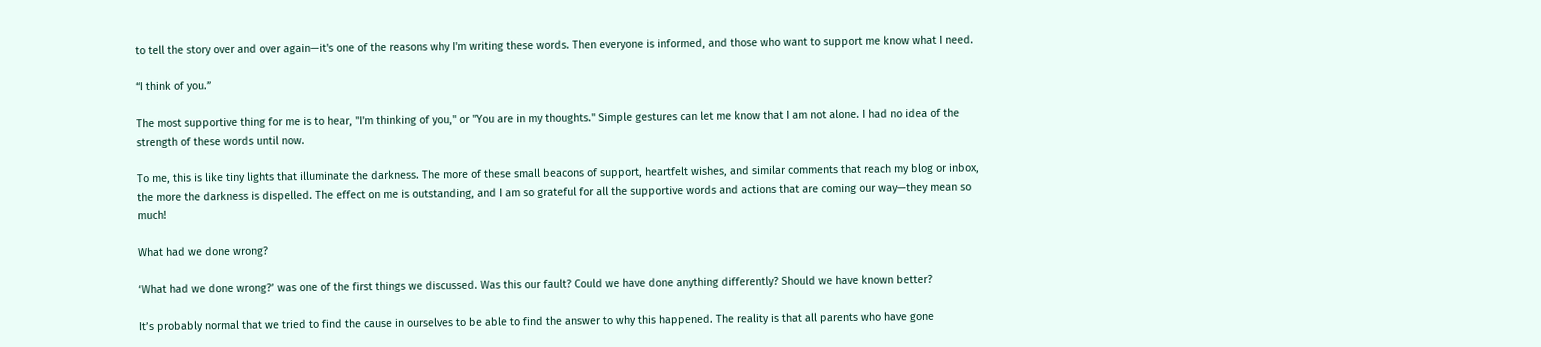to tell the story over and over again—it's one of the reasons why I'm writing these words. Then everyone is informed, and those who want to support me know what I need.

“I think of you.”

The most supportive thing for me is to hear, "I'm thinking of you," or "You are in my thoughts." Simple gestures can let me know that I am not alone. I had no idea of the strength of these words until now.

To me, this is like tiny lights that illuminate the darkness. The more of these small beacons of support, heartfelt wishes, and similar comments that reach my blog or inbox, the more the darkness is dispelled. The effect on me is outstanding, and I am so grateful for all the supportive words and actions that are coming our way—they mean so much!

What had we done wrong?

‘What had we done wrong?’ was one of the first things we discussed. Was this our fault? Could we have done anything differently? Should we have known better?

It’s probably normal that we tried to find the cause in ourselves to be able to find the answer to why this happened. The reality is that all parents who have gone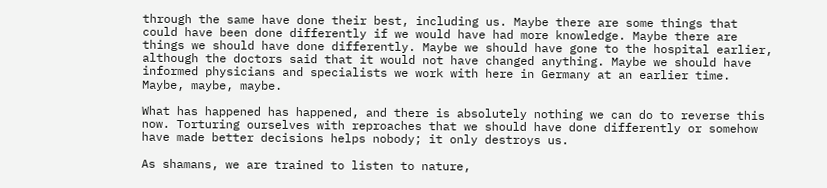through the same have done their best, including us. Maybe there are some things that could have been done differently if we would have had more knowledge. Maybe there are things we should have done differently. Maybe we should have gone to the hospital earlier, although the doctors said that it would not have changed anything. Maybe we should have informed physicians and specialists we work with here in Germany at an earlier time. Maybe, maybe, maybe.

What has happened has happened, and there is absolutely nothing we can do to reverse this now. Torturing ourselves with reproaches that we should have done differently or somehow have made better decisions helps nobody; it only destroys us.

As shamans, we are trained to listen to nature,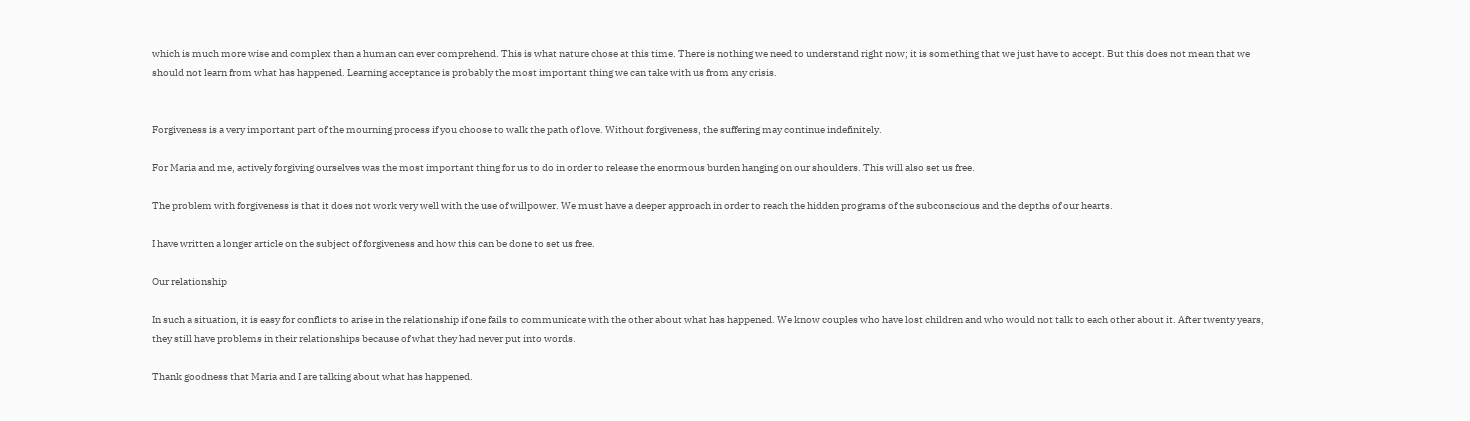which is much more wise and complex than a human can ever comprehend. This is what nature chose at this time. There is nothing we need to understand right now; it is something that we just have to accept. But this does not mean that we should not learn from what has happened. Learning acceptance is probably the most important thing we can take with us from any crisis.


Forgiveness is a very important part of the mourning process if you choose to walk the path of love. Without forgiveness, the suffering may continue indefinitely.

For Maria and me, actively forgiving ourselves was the most important thing for us to do in order to release the enormous burden hanging on our shoulders. This will also set us free.

The problem with forgiveness is that it does not work very well with the use of willpower. We must have a deeper approach in order to reach the hidden programs of the subconscious and the depths of our hearts.

I have written a longer article on the subject of forgiveness and how this can be done to set us free.

Our relationship

In such a situation, it is easy for conflicts to arise in the relationship if one fails to communicate with the other about what has happened. We know couples who have lost children and who would not talk to each other about it. After twenty years, they still have problems in their relationships because of what they had never put into words.

Thank goodness that Maria and I are talking about what has happened.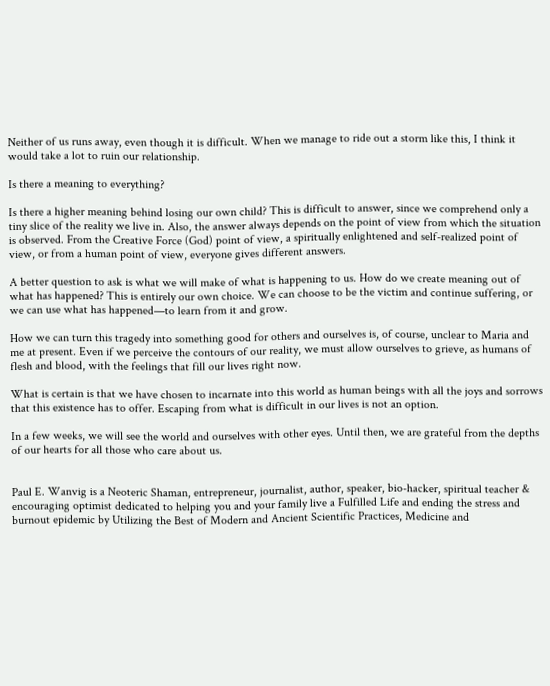Neither of us runs away, even though it is difficult. When we manage to ride out a storm like this, I think it would take a lot to ruin our relationship.

Is there a meaning to everything?

Is there a higher meaning behind losing our own child? This is difficult to answer, since we comprehend only a tiny slice of the reality we live in. Also, the answer always depends on the point of view from which the situation is observed. From the Creative Force (God) point of view, a spiritually enlightened and self-realized point of view, or from a human point of view, everyone gives different answers.

A better question to ask is what we will make of what is happening to us. How do we create meaning out of what has happened? This is entirely our own choice. We can choose to be the victim and continue suffering, or we can use what has happened—to learn from it and grow.

How we can turn this tragedy into something good for others and ourselves is, of course, unclear to Maria and me at present. Even if we perceive the contours of our reality, we must allow ourselves to grieve, as humans of flesh and blood, with the feelings that fill our lives right now.

What is certain is that we have chosen to incarnate into this world as human beings with all the joys and sorrows that this existence has to offer. Escaping from what is difficult in our lives is not an option.

In a few weeks, we will see the world and ourselves with other eyes. Until then, we are grateful from the depths of our hearts for all those who care about us.


Paul E. Wanvig is a Neoteric Shaman, entrepreneur, journalist, author, speaker, bio-hacker, spiritual teacher & encouraging optimist dedicated to helping you and your family live a Fulfilled Life and ending the stress and burnout epidemic by Utilizing the Best of Modern and Ancient Scientific Practices, Medicine and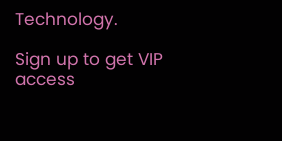Technology.

Sign up to get VIP access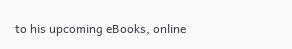to his upcoming eBooks, online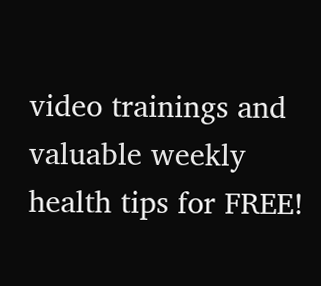video trainings and valuable weekly health tips for FREE!